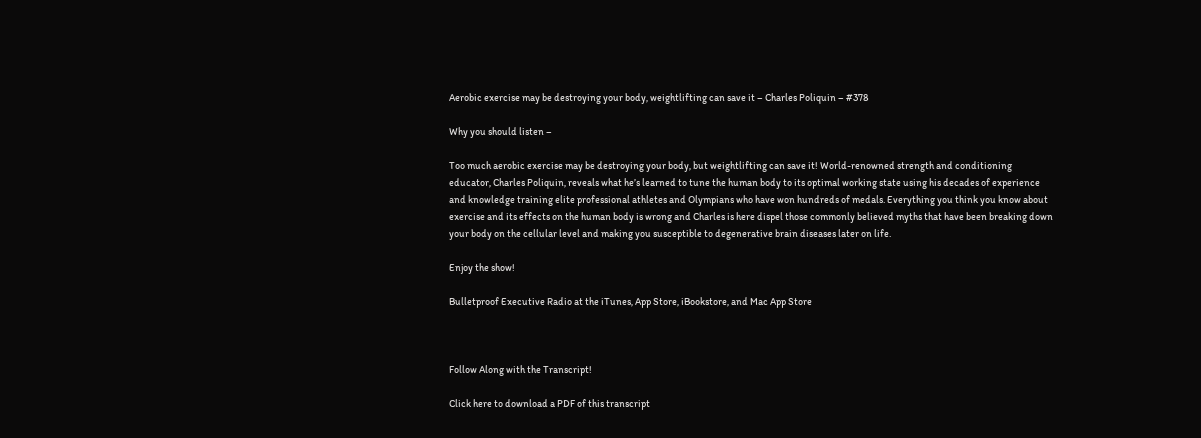Aerobic exercise may be destroying your body, weightlifting can save it – Charles Poliquin – #378

Why you should listen –

Too much aerobic exercise may be destroying your body, but weightlifting can save it! World-renowned strength and conditioning educator, Charles Poliquin, reveals what he’s learned to tune the human body to its optimal working state using his decades of experience and knowledge training elite professional athletes and Olympians who have won hundreds of medals. Everything you think you know about exercise and its effects on the human body is wrong and Charles is here dispel those commonly believed myths that have been breaking down your body on the cellular level and making you susceptible to degenerative brain diseases later on life.

Enjoy the show!

Bulletproof Executive Radio at the iTunes, App Store, iBookstore, and Mac App Store



Follow Along with the Transcript!

Click here to download a PDF of this transcript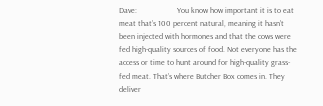Dave:                    You know how important it is to eat meat that’s 100 percent natural, meaning it hasn’t been injected with hormones and that the cows were fed high-quality sources of food. Not everyone has the access or time to hunt around for high-quality grass-fed meat. That’s where Butcher Box comes in. They deliver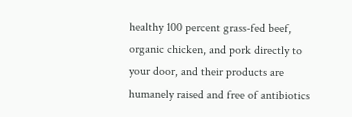healthy 100 percent grass-fed beef, organic chicken, and pork directly to your door, and their products are humanely raised and free of antibiotics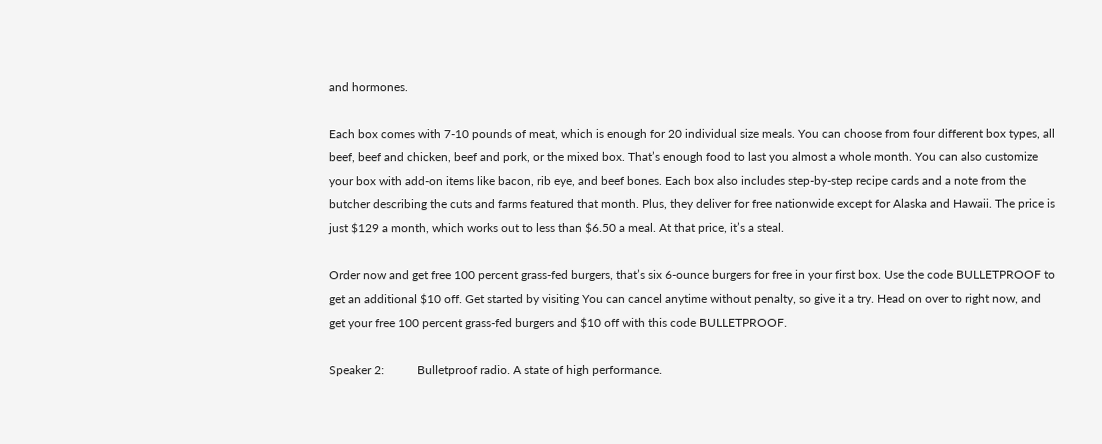and hormones.

Each box comes with 7-10 pounds of meat, which is enough for 20 individual size meals. You can choose from four different box types, all beef, beef and chicken, beef and pork, or the mixed box. That’s enough food to last you almost a whole month. You can also customize your box with add-on items like bacon, rib eye, and beef bones. Each box also includes step-by-step recipe cards and a note from the butcher describing the cuts and farms featured that month. Plus, they deliver for free nationwide except for Alaska and Hawaii. The price is just $129 a month, which works out to less than $6.50 a meal. At that price, it’s a steal.

Order now and get free 100 percent grass-fed burgers, that’s six 6-ounce burgers for free in your first box. Use the code BULLETPROOF to get an additional $10 off. Get started by visiting You can cancel anytime without penalty, so give it a try. Head on over to right now, and get your free 100 percent grass-fed burgers and $10 off with this code BULLETPROOF.

Speaker 2:           Bulletproof radio. A state of high performance.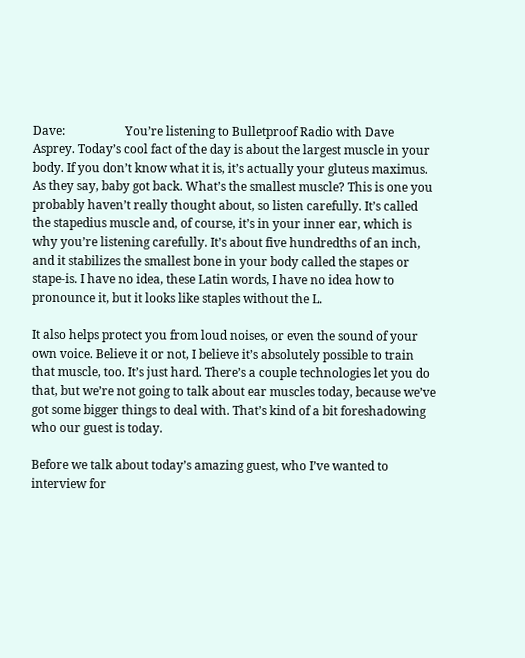Dave:                    You’re listening to Bulletproof Radio with Dave Asprey. Today’s cool fact of the day is about the largest muscle in your body. If you don’t know what it is, it’s actually your gluteus maximus. As they say, baby got back. What’s the smallest muscle? This is one you probably haven’t really thought about, so listen carefully. It’s called the stapedius muscle and, of course, it’s in your inner ear, which is why you’re listening carefully. It’s about five hundredths of an inch, and it stabilizes the smallest bone in your body called the stapes or stape-is. I have no idea, these Latin words, I have no idea how to pronounce it, but it looks like staples without the L.

It also helps protect you from loud noises, or even the sound of your own voice. Believe it or not, I believe it’s absolutely possible to train that muscle, too. It’s just hard. There’s a couple technologies let you do that, but we’re not going to talk about ear muscles today, because we’ve got some bigger things to deal with. That’s kind of a bit foreshadowing who our guest is today.

Before we talk about today’s amazing guest, who I’ve wanted to interview for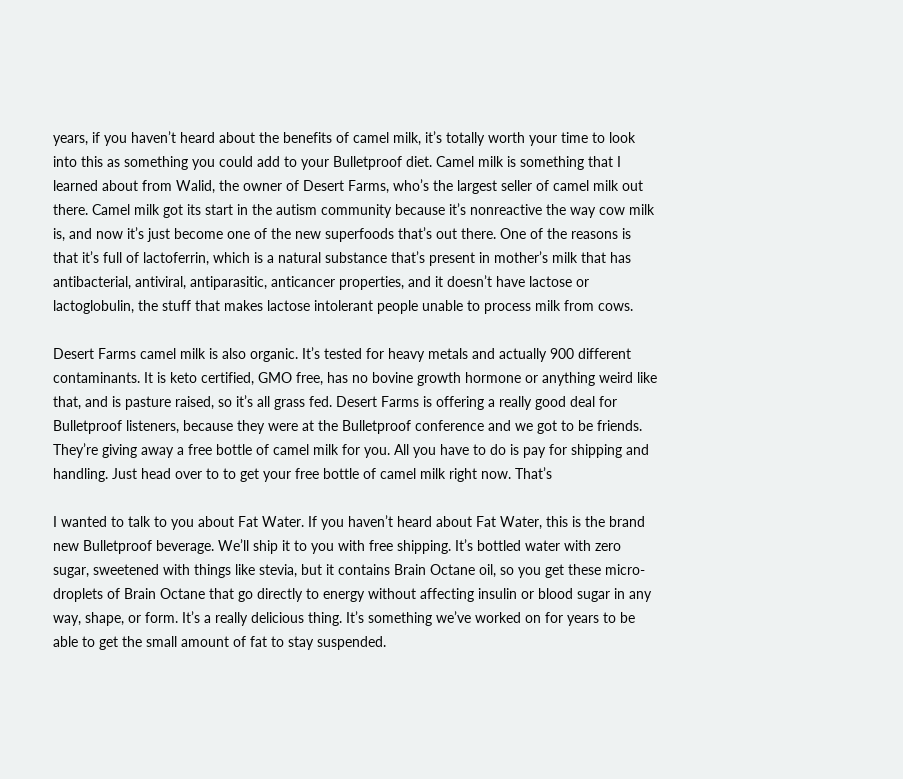years, if you haven’t heard about the benefits of camel milk, it’s totally worth your time to look into this as something you could add to your Bulletproof diet. Camel milk is something that I learned about from Walid, the owner of Desert Farms, who’s the largest seller of camel milk out there. Camel milk got its start in the autism community because it’s nonreactive the way cow milk is, and now it’s just become one of the new superfoods that’s out there. One of the reasons is that it’s full of lactoferrin, which is a natural substance that’s present in mother’s milk that has antibacterial, antiviral, antiparasitic, anticancer properties, and it doesn’t have lactose or lactoglobulin, the stuff that makes lactose intolerant people unable to process milk from cows.

Desert Farms camel milk is also organic. It’s tested for heavy metals and actually 900 different contaminants. It is keto certified, GMO free, has no bovine growth hormone or anything weird like that, and is pasture raised, so it’s all grass fed. Desert Farms is offering a really good deal for Bulletproof listeners, because they were at the Bulletproof conference and we got to be friends. They’re giving away a free bottle of camel milk for you. All you have to do is pay for shipping and handling. Just head over to to get your free bottle of camel milk right now. That’s

I wanted to talk to you about Fat Water. If you haven’t heard about Fat Water, this is the brand new Bulletproof beverage. We’ll ship it to you with free shipping. It’s bottled water with zero sugar, sweetened with things like stevia, but it contains Brain Octane oil, so you get these micro-droplets of Brain Octane that go directly to energy without affecting insulin or blood sugar in any way, shape, or form. It’s a really delicious thing. It’s something we’ve worked on for years to be able to get the small amount of fat to stay suspended.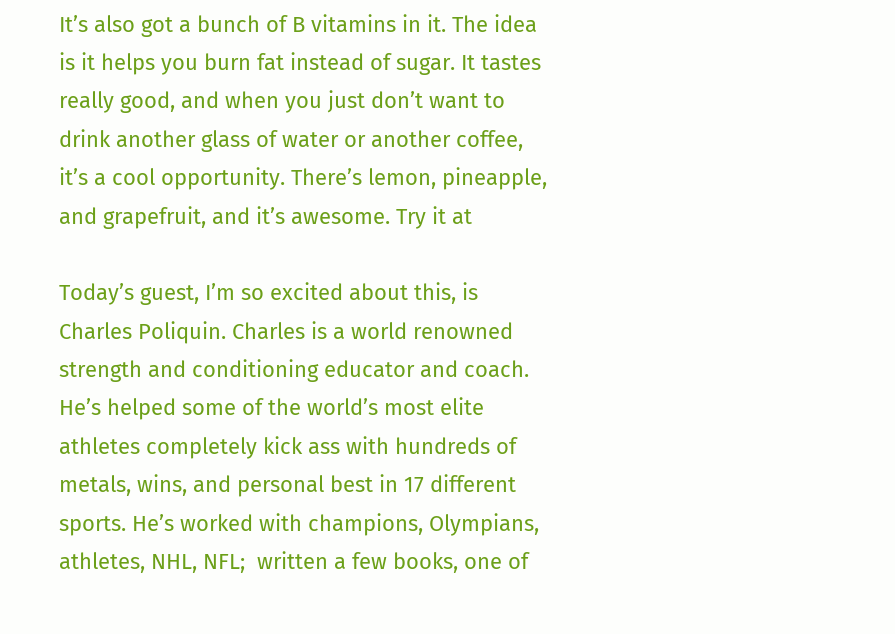It’s also got a bunch of B vitamins in it. The idea is it helps you burn fat instead of sugar. It tastes really good, and when you just don’t want to drink another glass of water or another coffee, it’s a cool opportunity. There’s lemon, pineapple, and grapefruit, and it’s awesome. Try it at

Today’s guest, I’m so excited about this, is Charles Poliquin. Charles is a world renowned strength and conditioning educator and coach. He’s helped some of the world’s most elite athletes completely kick ass with hundreds of metals, wins, and personal best in 17 different sports. He’s worked with champions, Olympians, athletes, NHL, NFL;  written a few books, one of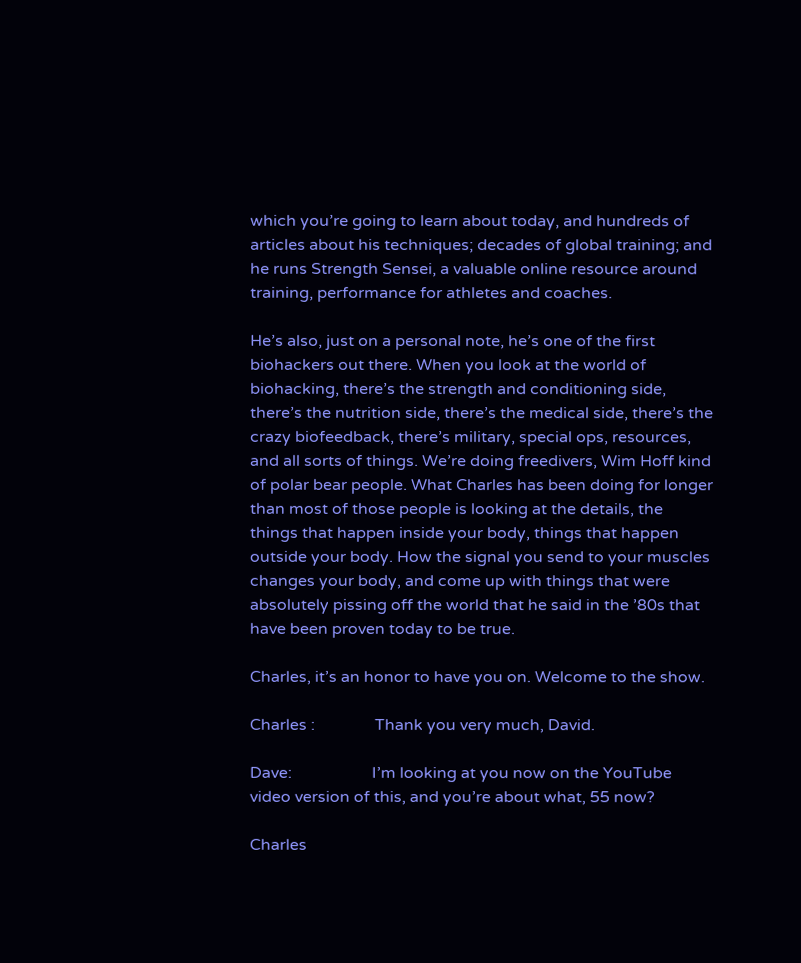which you’re going to learn about today, and hundreds of articles about his techniques; decades of global training; and he runs Strength Sensei, a valuable online resource around training, performance for athletes and coaches.

He’s also, just on a personal note, he’s one of the first biohackers out there. When you look at the world of biohacking, there’s the strength and conditioning side, there’s the nutrition side, there’s the medical side, there’s the crazy biofeedback, there’s military, special ops, resources, and all sorts of things. We’re doing freedivers, Wim Hoff kind of polar bear people. What Charles has been doing for longer than most of those people is looking at the details, the things that happen inside your body, things that happen outside your body. How the signal you send to your muscles changes your body, and come up with things that were absolutely pissing off the world that he said in the ’80s that have been proven today to be true.

Charles, it’s an honor to have you on. Welcome to the show.

Charles :               Thank you very much, David.

Dave:                    I’m looking at you now on the YouTube video version of this, and you’re about what, 55 now?

Charles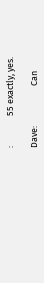:               55 exactly, yes.

Dave:                    Can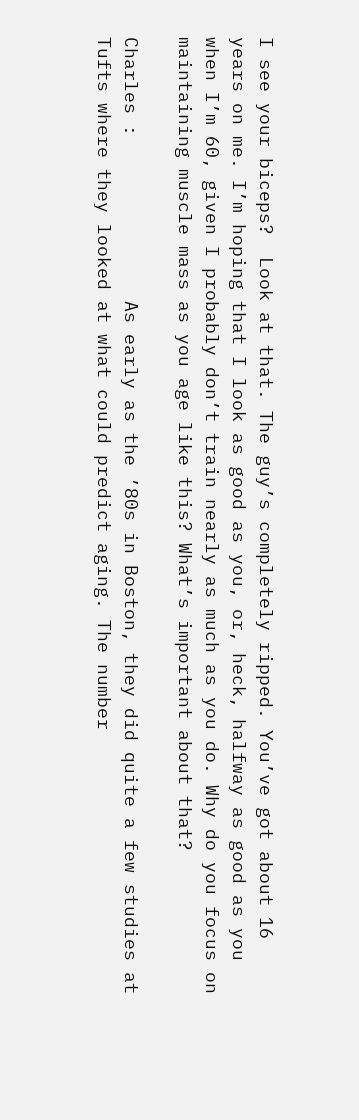I see your biceps?  Look at that. The guy’s completely ripped. You’ve got about 16 years on me. I’m hoping that I look as good as you, or, heck, halfway as good as you when I’m 60, given I probably don’t train nearly as much as you do. Why do you focus on maintaining muscle mass as you age like this? What’s important about that?

Charles :               As early as the ’80s in Boston, they did quite a few studies at Tufts where they looked at what could predict aging. The number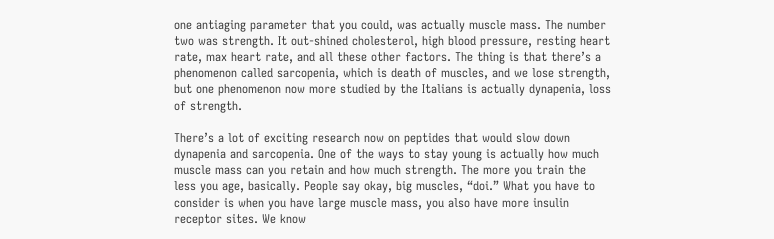one antiaging parameter that you could, was actually muscle mass. The number two was strength. It out-shined cholesterol, high blood pressure, resting heart rate, max heart rate, and all these other factors. The thing is that there’s a phenomenon called sarcopenia, which is death of muscles, and we lose strength, but one phenomenon now more studied by the Italians is actually dynapenia, loss of strength.

There’s a lot of exciting research now on peptides that would slow down dynapenia and sarcopenia. One of the ways to stay young is actually how much muscle mass can you retain and how much strength. The more you train the less you age, basically. People say okay, big muscles, “doi.” What you have to consider is when you have large muscle mass, you also have more insulin receptor sites. We know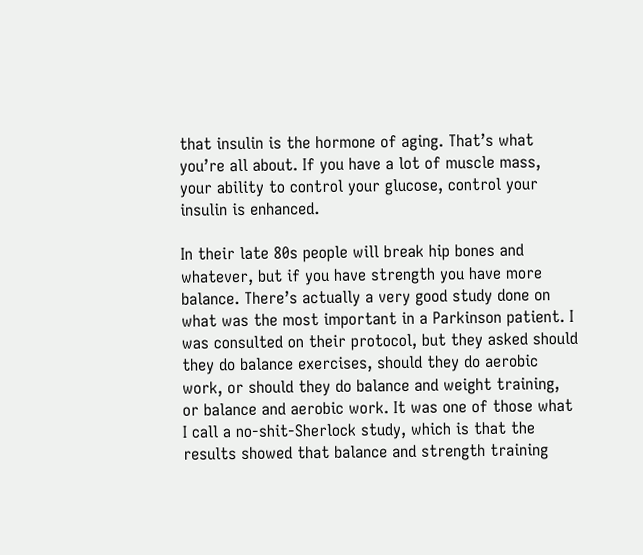that insulin is the hormone of aging. That’s what you’re all about. If you have a lot of muscle mass, your ability to control your glucose, control your insulin is enhanced.

In their late 80s people will break hip bones and whatever, but if you have strength you have more balance. There’s actually a very good study done on what was the most important in a Parkinson patient. I was consulted on their protocol, but they asked should they do balance exercises, should they do aerobic work, or should they do balance and weight training, or balance and aerobic work. It was one of those what I call a no-shit-Sherlock study, which is that the results showed that balance and strength training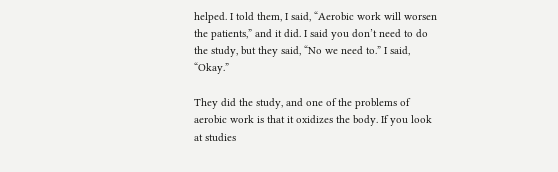helped. I told them, I said, “Aerobic work will worsen the patients,” and it did. I said you don’t need to do the study, but they said, “No we need to.” I said, “Okay.”

They did the study, and one of the problems of aerobic work is that it oxidizes the body. If you look at studies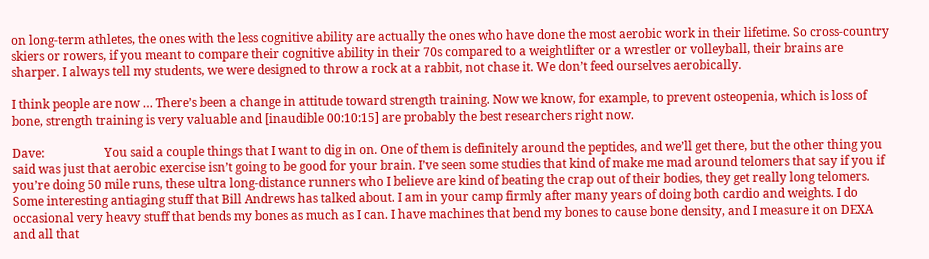on long-term athletes, the ones with the less cognitive ability are actually the ones who have done the most aerobic work in their lifetime. So cross-country skiers or rowers, if you meant to compare their cognitive ability in their 70s compared to a weightlifter or a wrestler or volleyball, their brains are sharper. I always tell my students, we were designed to throw a rock at a rabbit, not chase it. We don’t feed ourselves aerobically.

I think people are now … There’s been a change in attitude toward strength training. Now we know, for example, to prevent osteopenia, which is loss of bone, strength training is very valuable and [inaudible 00:10:15] are probably the best researchers right now.

Dave:                    You said a couple things that I want to dig in on. One of them is definitely around the peptides, and we’ll get there, but the other thing you said was just that aerobic exercise isn’t going to be good for your brain. I’ve seen some studies that kind of make me mad around telomers that say if you if you’re doing 50 mile runs, these ultra long-distance runners who I believe are kind of beating the crap out of their bodies, they get really long telomers. Some interesting antiaging stuff that Bill Andrews has talked about. I am in your camp firmly after many years of doing both cardio and weights. I do occasional very heavy stuff that bends my bones as much as I can. I have machines that bend my bones to cause bone density, and I measure it on DEXA and all that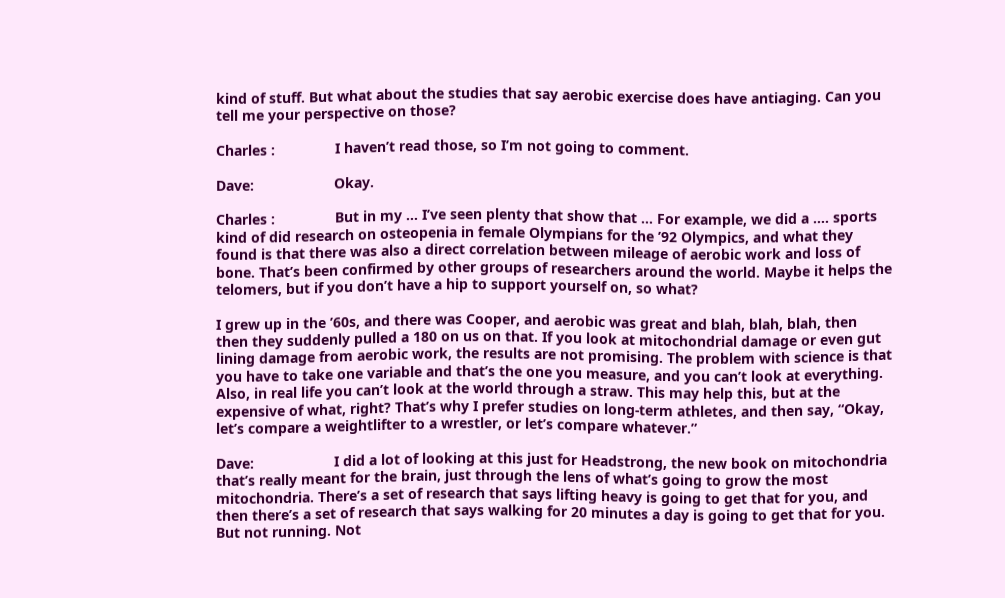kind of stuff. But what about the studies that say aerobic exercise does have antiaging. Can you tell me your perspective on those?

Charles :               I haven’t read those, so I’m not going to comment.

Dave:                    Okay.

Charles :               But in my … I’ve seen plenty that show that … For example, we did a …. sports kind of did research on osteopenia in female Olympians for the ’92 Olympics, and what they found is that there was also a direct correlation between mileage of aerobic work and loss of bone. That’s been confirmed by other groups of researchers around the world. Maybe it helps the telomers, but if you don’t have a hip to support yourself on, so what?

I grew up in the ’60s, and there was Cooper, and aerobic was great and blah, blah, blah, then then they suddenly pulled a 180 on us on that. If you look at mitochondrial damage or even gut lining damage from aerobic work, the results are not promising. The problem with science is that you have to take one variable and that’s the one you measure, and you can’t look at everything. Also, in real life you can’t look at the world through a straw. This may help this, but at the expensive of what, right? That’s why I prefer studies on long-term athletes, and then say, “Okay, let’s compare a weightlifter to a wrestler, or let’s compare whatever.”

Dave:                    I did a lot of looking at this just for Headstrong, the new book on mitochondria that’s really meant for the brain, just through the lens of what’s going to grow the most mitochondria. There’s a set of research that says lifting heavy is going to get that for you, and then there’s a set of research that says walking for 20 minutes a day is going to get that for you. But not running. Not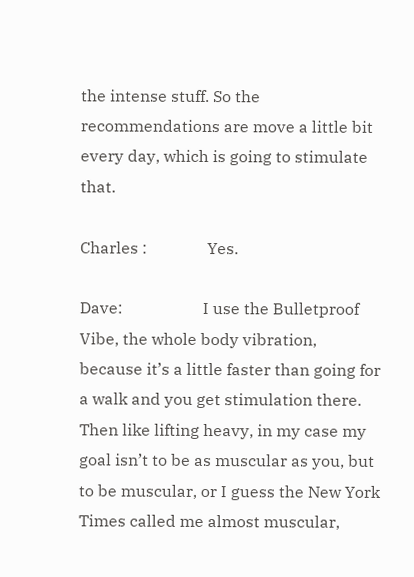the intense stuff. So the recommendations are move a little bit every day, which is going to stimulate that.

Charles :               Yes.

Dave:                    I use the Bulletproof Vibe, the whole body vibration, because it’s a little faster than going for a walk and you get stimulation there.  Then like lifting heavy, in my case my goal isn’t to be as muscular as you, but to be muscular, or I guess the New York Times called me almost muscular,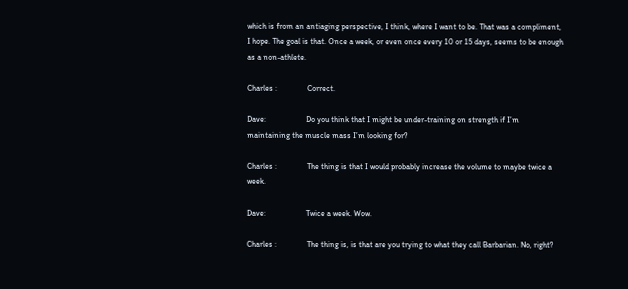which is from an antiaging perspective, I think, where I want to be. That was a compliment, I hope. The goal is that. Once a week, or even once every 10 or 15 days, seems to be enough as a non-athlete.

Charles :               Correct.

Dave:                    Do you think that I might be under-training on strength if I’m maintaining the muscle mass I’m looking for?

Charles :               The thing is that I would probably increase the volume to maybe twice a week.

Dave:                    Twice a week. Wow.

Charles :               The thing is, is that are you trying to what they call Barbarian. No, right?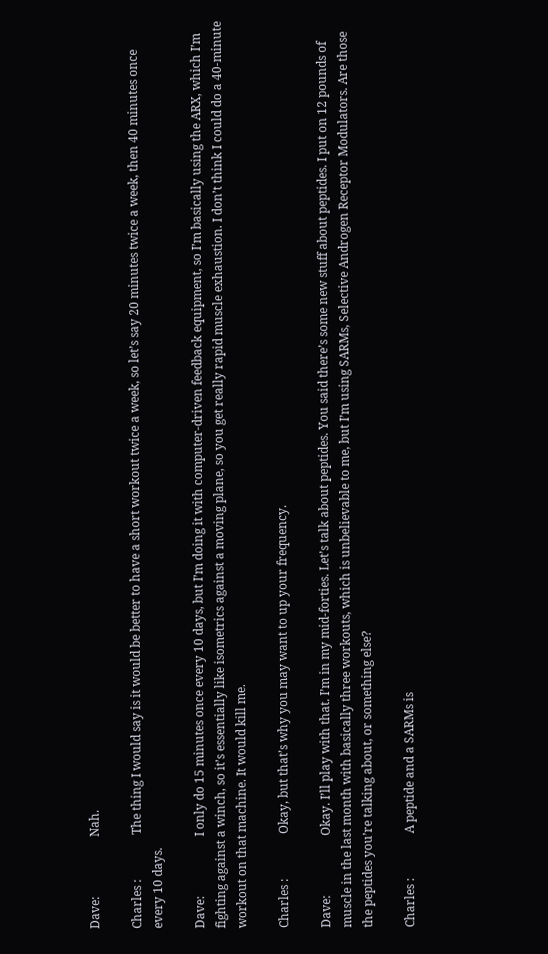Dave:                    Nah.

Charles :               The thing I would say is it would be better to have a short workout twice a week, so let’s say 20 minutes twice a week, then 40 minutes once every 10 days.

Dave:                    I only do 15 minutes once every 10 days, but I’m doing it with computer-driven feedback equipment, so I’m basically using the ARX, which I’m fighting against a winch, so it’s essentially like isometrics against a moving plane, so you get really rapid muscle exhaustion. I don’t think I could do a 40-minute workout on that machine. It would kill me.

Charles :               Okay, but that’s why you may want to up your frequency.

Dave:                    Okay. I’ll play with that. I’m in my mid-forties. Let’s talk about peptides. You said there’s some new stuff about peptides. I put on 12 pounds of muscle in the last month with basically three workouts, which is unbelievable to me, but I’m using SARMs, Selective Androgen Receptor Modulators. Are those the peptides you’re talking about, or something else?

Charles :               A peptide and a SARMs is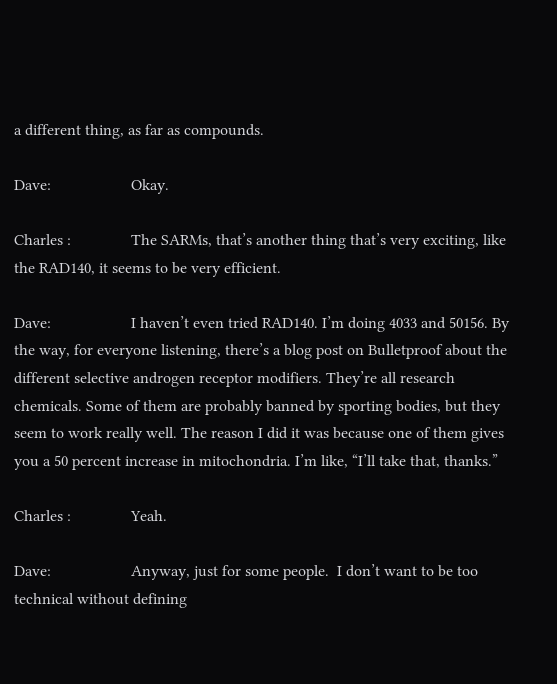a different thing, as far as compounds.

Dave:                    Okay.

Charles :               The SARMs, that’s another thing that’s very exciting, like the RAD140, it seems to be very efficient.

Dave:                    I haven’t even tried RAD140. I’m doing 4033 and 50156. By the way, for everyone listening, there’s a blog post on Bulletproof about the different selective androgen receptor modifiers. They’re all research chemicals. Some of them are probably banned by sporting bodies, but they seem to work really well. The reason I did it was because one of them gives you a 50 percent increase in mitochondria. I’m like, “I’ll take that, thanks.”

Charles :               Yeah.

Dave:                    Anyway, just for some people.  I don’t want to be too technical without defining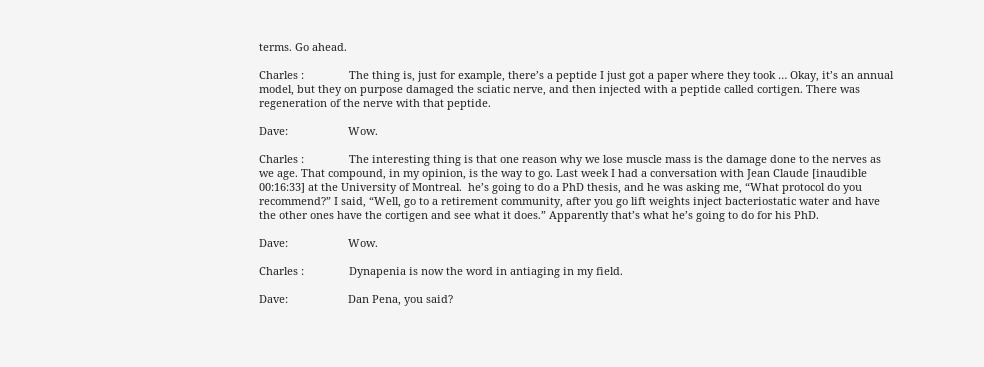terms. Go ahead.

Charles :               The thing is, just for example, there’s a peptide I just got a paper where they took … Okay, it’s an annual model, but they on purpose damaged the sciatic nerve, and then injected with a peptide called cortigen. There was regeneration of the nerve with that peptide.

Dave:                    Wow.

Charles :               The interesting thing is that one reason why we lose muscle mass is the damage done to the nerves as we age. That compound, in my opinion, is the way to go. Last week I had a conversation with Jean Claude [inaudible 00:16:33] at the University of Montreal.  he’s going to do a PhD thesis, and he was asking me, “What protocol do you recommend?” I said, “Well, go to a retirement community, after you go lift weights inject bacteriostatic water and have the other ones have the cortigen and see what it does.” Apparently that’s what he’s going to do for his PhD.

Dave:                    Wow.

Charles :               Dynapenia is now the word in antiaging in my field.

Dave:                    Dan Pena, you said?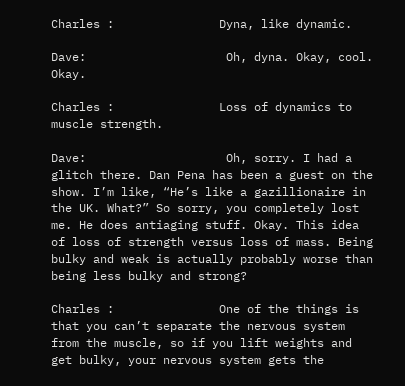Charles :               Dyna, like dynamic.

Dave:                    Oh, dyna. Okay, cool.  Okay.

Charles :               Loss of dynamics to muscle strength.

Dave:                    Oh, sorry. I had a glitch there. Dan Pena has been a guest on the show. I’m like, “He’s like a gazillionaire in the UK. What?” So sorry, you completely lost me. He does antiaging stuff. Okay. This idea of loss of strength versus loss of mass. Being bulky and weak is actually probably worse than being less bulky and strong?

Charles :               One of the things is that you can’t separate the nervous system from the muscle, so if you lift weights and get bulky, your nervous system gets the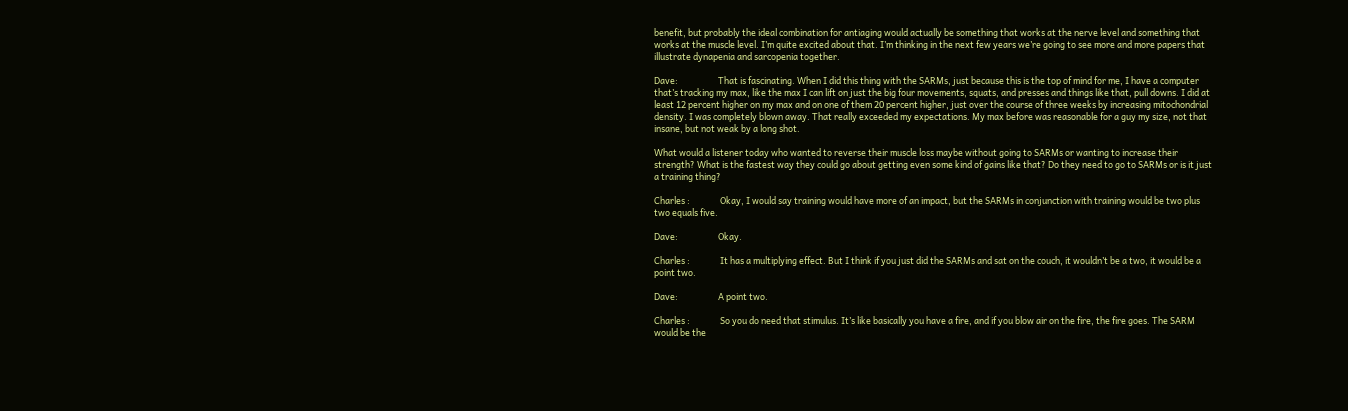benefit, but probably the ideal combination for antiaging would actually be something that works at the nerve level and something that works at the muscle level. I’m quite excited about that. I’m thinking in the next few years we’re going to see more and more papers that illustrate dynapenia and sarcopenia together.

Dave:                    That is fascinating. When I did this thing with the SARMs, just because this is the top of mind for me, I have a computer that’s tracking my max, like the max I can lift on just the big four movements, squats, and presses and things like that, pull downs. I did at least 12 percent higher on my max and on one of them 20 percent higher, just over the course of three weeks by increasing mitochondrial density. I was completely blown away. That really exceeded my expectations. My max before was reasonable for a guy my size, not that insane, but not weak by a long shot.

What would a listener today who wanted to reverse their muscle loss maybe without going to SARMs or wanting to increase their strength? What is the fastest way they could go about getting even some kind of gains like that? Do they need to go to SARMs or is it just a training thing?

Charles :               Okay, I would say training would have more of an impact, but the SARMs in conjunction with training would be two plus two equals five.

Dave:                    Okay.

Charles :               It has a multiplying effect. But I think if you just did the SARMs and sat on the couch, it wouldn’t be a two, it would be a point two.

Dave:                    A point two.

Charles :               So you do need that stimulus. It’s like basically you have a fire, and if you blow air on the fire, the fire goes. The SARM would be the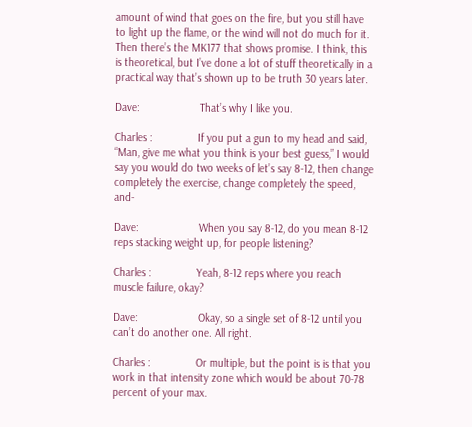amount of wind that goes on the fire, but you still have to light up the flame, or the wind will not do much for it. Then there’s the MK177 that shows promise. I think, this is theoretical, but I’ve done a lot of stuff theoretically in a practical way that’s shown up to be truth 30 years later.

Dave:                    That’s why I like you.

Charles :               If you put a gun to my head and said, “Man, give me what you think is your best guess,” I would say you would do two weeks of let’s say 8-12, then change completely the exercise, change completely the speed, and-

Dave:                    When you say 8-12, do you mean 8-12 reps stacking weight up, for people listening?

Charles :               Yeah, 8-12 reps where you reach muscle failure, okay?

Dave:                    Okay, so a single set of 8-12 until you can’t do another one. All right.

Charles :               Or multiple, but the point is is that you work in that intensity zone which would be about 70-78 percent of your max.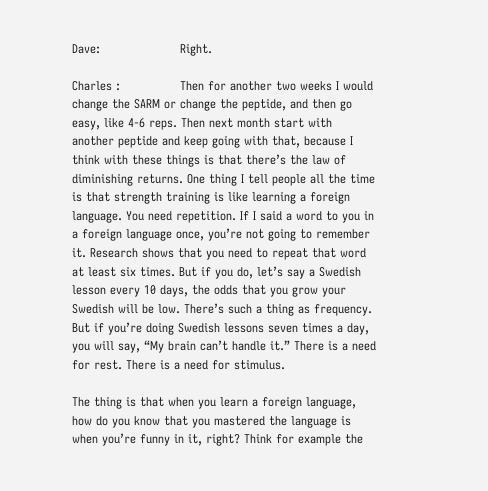Dave:                    Right.

Charles :               Then for another two weeks I would change the SARM or change the peptide, and then go easy, like 4-6 reps. Then next month start with another peptide and keep going with that, because I think with these things is that there’s the law of diminishing returns. One thing I tell people all the time is that strength training is like learning a foreign language. You need repetition. If I said a word to you in a foreign language once, you’re not going to remember it. Research shows that you need to repeat that word at least six times. But if you do, let’s say a Swedish lesson every 10 days, the odds that you grow your Swedish will be low. There’s such a thing as frequency. But if you’re doing Swedish lessons seven times a day, you will say, “My brain can’t handle it.” There is a need for rest. There is a need for stimulus.

The thing is that when you learn a foreign language, how do you know that you mastered the language is when you’re funny in it, right? Think for example the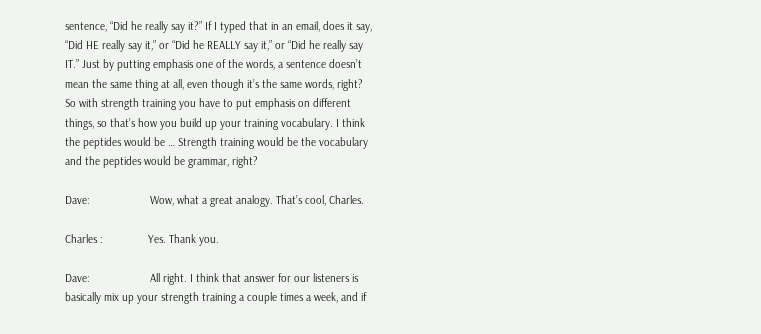sentence, “Did he really say it?” If I typed that in an email, does it say, “Did HE really say it,” or “Did he REALLY say it,” or “Did he really say IT.” Just by putting emphasis one of the words, a sentence doesn’t mean the same thing at all, even though it’s the same words, right? So with strength training you have to put emphasis on different things, so that’s how you build up your training vocabulary. I think the peptides would be … Strength training would be the vocabulary and the peptides would be grammar, right?

Dave:                    Wow, what a great analogy. That’s cool, Charles.

Charles :               Yes. Thank you.

Dave:                    All right. I think that answer for our listeners is basically mix up your strength training a couple times a week, and if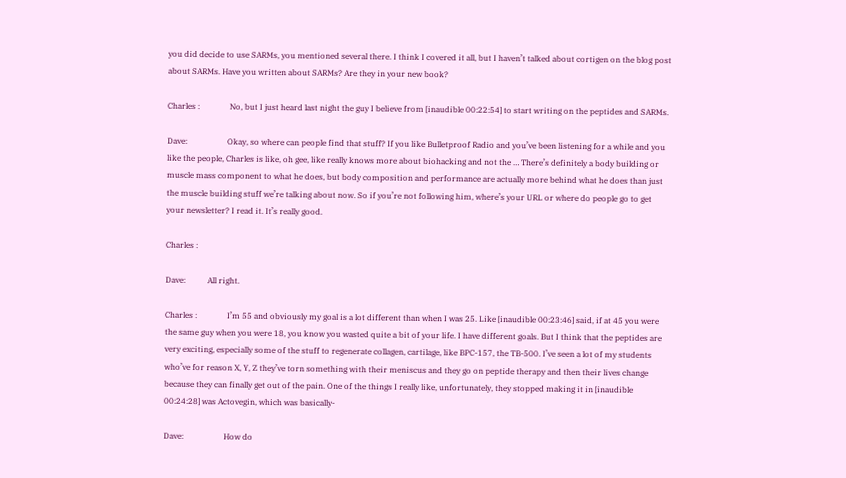you did decide to use SARMs, you mentioned several there. I think I covered it all, but I haven’t talked about cortigen on the blog post about SARMs. Have you written about SARMs? Are they in your new book?

Charles :               No, but I just heard last night the guy I believe from [inaudible 00:22:54] to start writing on the peptides and SARMs.

Dave:                    Okay, so where can people find that stuff? If you like Bulletproof Radio and you’ve been listening for a while and you like the people, Charles is like, oh gee, like really knows more about biohacking and not the … There’s definitely a body building or muscle mass component to what he does, but body composition and performance are actually more behind what he does than just the muscle building stuff we’re talking about now. So if you’re not following him, where’s your URL or where do people go to get your newsletter? I read it. It’s really good.

Charles :

Dave:           All right.

Charles :               I’m 55 and obviously my goal is a lot different than when I was 25. Like [inaudible 00:23:46] said, if at 45 you were the same guy when you were 18, you know you wasted quite a bit of your life. I have different goals. But I think that the peptides are very exciting, especially some of the stuff to regenerate collagen, cartilage, like BPC-157, the TB-500. I’ve seen a lot of my students who’ve for reason X, Y, Z they’ve torn something with their meniscus and they go on peptide therapy and then their lives change because they can finally get out of the pain. One of the things I really like, unfortunately, they stopped making it in [inaudible 00:24:28] was Actovegin, which was basically-

Dave:                    How do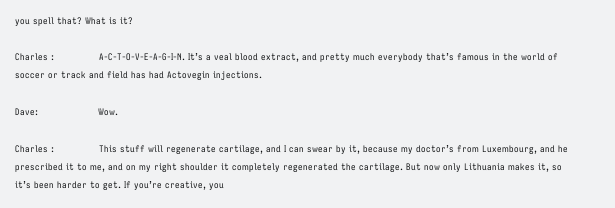you spell that? What is it?

Charles :               A-C-T-O-V-E-A-G-I-N. It’s a veal blood extract, and pretty much everybody that’s famous in the world of soccer or track and field has had Actovegin injections.

Dave:                    Wow.

Charles :               This stuff will regenerate cartilage, and I can swear by it, because my doctor’s from Luxembourg, and he prescribed it to me, and on my right shoulder it completely regenerated the cartilage. But now only Lithuania makes it, so it’s been harder to get. If you’re creative, you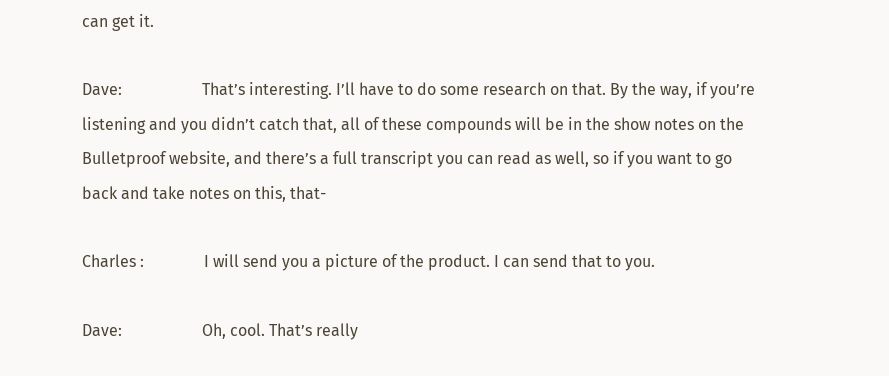can get it.

Dave:                    That’s interesting. I’ll have to do some research on that. By the way, if you’re listening and you didn’t catch that, all of these compounds will be in the show notes on the Bulletproof website, and there’s a full transcript you can read as well, so if you want to go back and take notes on this, that-

Charles :               I will send you a picture of the product. I can send that to you.

Dave:                    Oh, cool. That’s really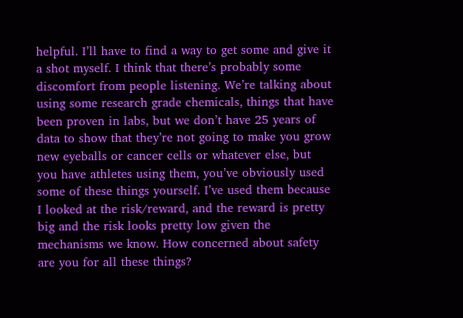helpful. I’ll have to find a way to get some and give it a shot myself. I think that there’s probably some discomfort from people listening. We’re talking about using some research grade chemicals, things that have been proven in labs, but we don’t have 25 years of data to show that they’re not going to make you grow new eyeballs or cancer cells or whatever else, but you have athletes using them, you’ve obviously used some of these things yourself. I’ve used them because I looked at the risk/reward, and the reward is pretty big and the risk looks pretty low given the mechanisms we know. How concerned about safety are you for all these things?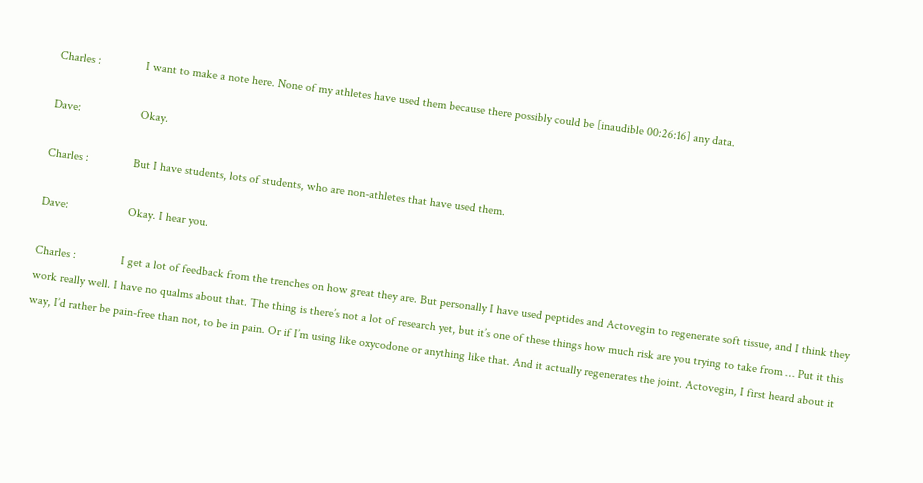Charles :               I want to make a note here. None of my athletes have used them because there possibly could be [inaudible 00:26:16] any data.

Dave:                    Okay.

Charles :               But I have students, lots of students, who are non-athletes that have used them.

Dave:                    Okay. I hear you.

Charles :               I get a lot of feedback from the trenches on how great they are. But personally I have used peptides and Actovegin to regenerate soft tissue, and I think they work really well. I have no qualms about that. The thing is there’s not a lot of research yet, but it’s one of these things how much risk are you trying to take from … Put it this way, I’d rather be pain-free than not, to be in pain. Or if I’m using like oxycodone or anything like that. And it actually regenerates the joint. Actovegin, I first heard about it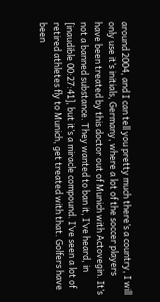around 2004, and I can tell you pretty much there’s a country, I will only use it’s initials, Germany, where a lot of the soccer players have been treated by this doctor out of Munich with Actovegin. It’s not a banned substance. They wanted to ban it, I’ve heard, in [inaudible 00:27:41], but it’s a miracle compound. I’ve seen a lot of retired athletes fly to Munich, get treated with that. Golfers have been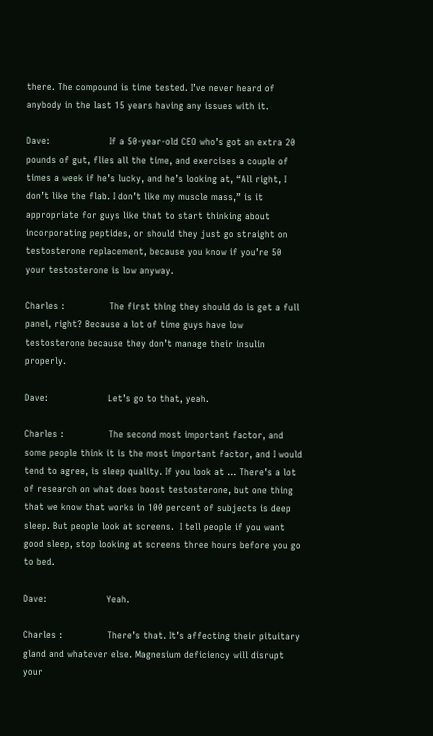there. The compound is time tested. I’ve never heard of anybody in the last 15 years having any issues with it.

Dave:                    If a 50-year-old CEO who’s got an extra 20 pounds of gut, flies all the time, and exercises a couple of times a week if he’s lucky, and he’s looking at, “All right, I don’t like the flab. I don’t like my muscle mass,” is it appropriate for guys like that to start thinking about incorporating peptides, or should they just go straight on testosterone replacement, because you know if you’re 50 your testosterone is low anyway.

Charles :               The first thing they should do is get a full panel, right? Because a lot of time guys have low testosterone because they don’t manage their insulin properly.

Dave:                    Let’s go to that, yeah.

Charles :               The second most important factor, and some people think it is the most important factor, and I would tend to agree, is sleep quality. If you look at … There’s a lot of research on what does boost testosterone, but one thing that we know that works in 100 percent of subjects is deep sleep. But people look at screens.  I tell people if you want good sleep, stop looking at screens three hours before you go to bed.

Dave:                    Yeah.

Charles :               There’s that. It’s affecting their pituitary gland and whatever else. Magnesium deficiency will disrupt your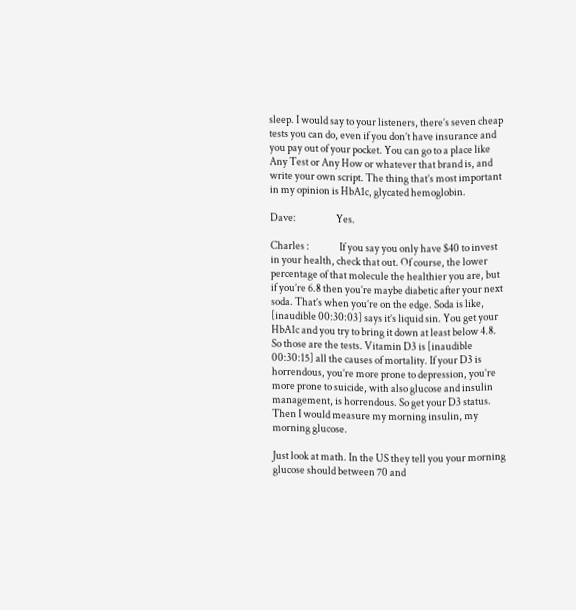sleep. I would say to your listeners, there’s seven cheap tests you can do, even if you don’t have insurance and you pay out of your pocket. You can go to a place like Any Test or Any How or whatever that brand is, and write your own script. The thing that’s most important in my opinion is HbA1c, glycated hemoglobin.

Dave:                    Yes.

Charles :               If you say you only have $40 to invest in your health, check that out. Of course, the lower percentage of that molecule the healthier you are, but if you’re 6.8 then you’re maybe diabetic after your next soda. That’s when you’re on the edge. Soda is like, [inaudible 00:30:03] says it’s liquid sin. You get your HbA1c and you try to bring it down at least below 4.8. So those are the tests. Vitamin D3 is [inaudible 00:30:15] all the causes of mortality. If your D3 is horrendous, you’re more prone to depression, you’re more prone to suicide, with also glucose and insulin management, is horrendous. So get your D3 status. Then I would measure my morning insulin, my morning glucose.

Just look at math. In the US they tell you your morning glucose should between 70 and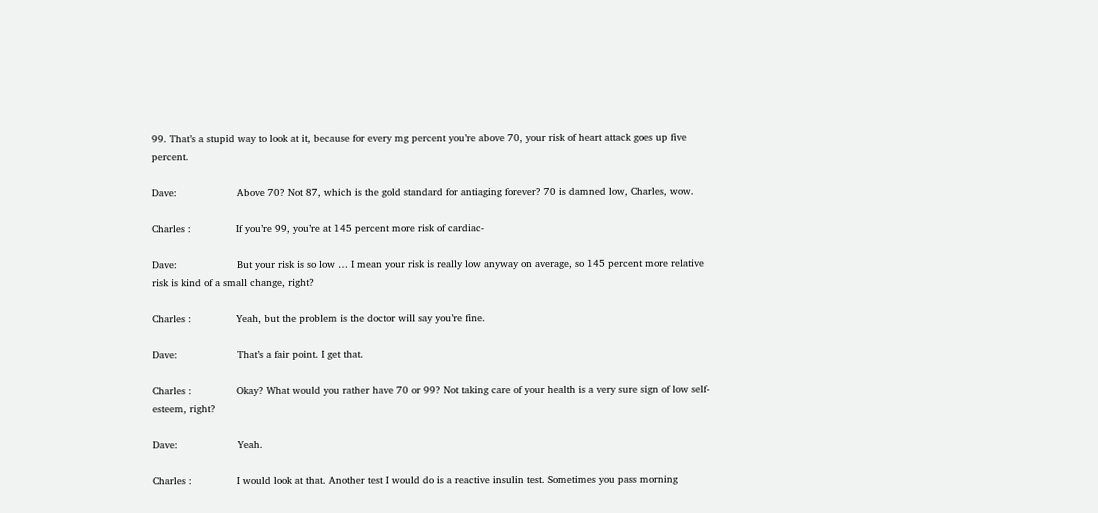99. That’s a stupid way to look at it, because for every mg percent you’re above 70, your risk of heart attack goes up five percent.

Dave:                    Above 70? Not 87, which is the gold standard for antiaging forever? 70 is damned low, Charles, wow.

Charles :               If you’re 99, you’re at 145 percent more risk of cardiac-

Dave:                    But your risk is so low … I mean your risk is really low anyway on average, so 145 percent more relative risk is kind of a small change, right?

Charles :               Yeah, but the problem is the doctor will say you’re fine.

Dave:                    That’s a fair point. I get that.

Charles :               Okay? What would you rather have 70 or 99? Not taking care of your health is a very sure sign of low self-esteem, right?

Dave:                    Yeah.

Charles :               I would look at that. Another test I would do is a reactive insulin test. Sometimes you pass morning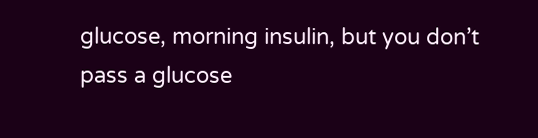glucose, morning insulin, but you don’t pass a glucose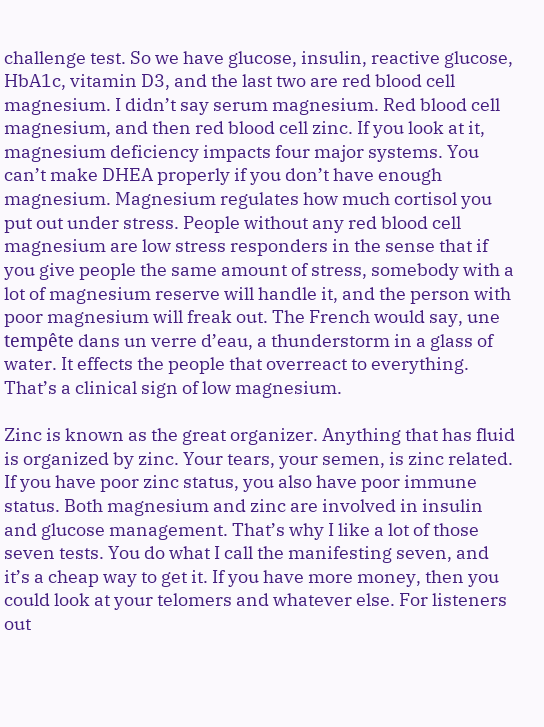challenge test. So we have glucose, insulin, reactive glucose, HbA1c, vitamin D3, and the last two are red blood cell magnesium. I didn’t say serum magnesium. Red blood cell magnesium, and then red blood cell zinc. If you look at it, magnesium deficiency impacts four major systems. You can’t make DHEA properly if you don’t have enough magnesium. Magnesium regulates how much cortisol you put out under stress. People without any red blood cell magnesium are low stress responders in the sense that if you give people the same amount of stress, somebody with a lot of magnesium reserve will handle it, and the person with poor magnesium will freak out. The French would say, une tempête dans un verre d’eau, a thunderstorm in a glass of water. It effects the people that overreact to everything. That’s a clinical sign of low magnesium.

Zinc is known as the great organizer. Anything that has fluid is organized by zinc. Your tears, your semen, is zinc related. If you have poor zinc status, you also have poor immune status. Both magnesium and zinc are involved in insulin and glucose management. That’s why I like a lot of those seven tests. You do what I call the manifesting seven, and it’s a cheap way to get it. If you have more money, then you could look at your telomers and whatever else. For listeners out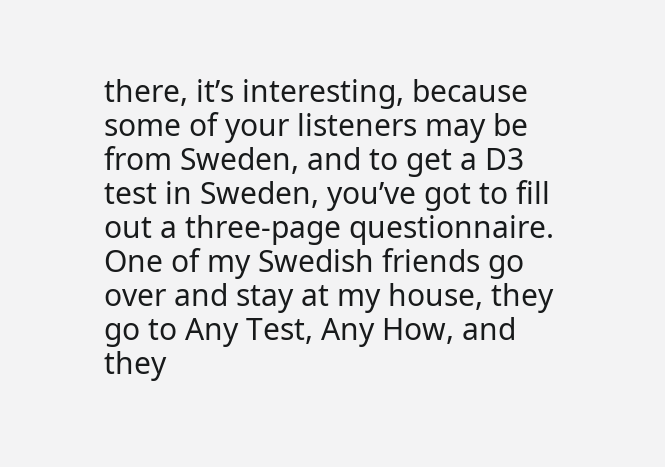there, it’s interesting, because some of your listeners may be from Sweden, and to get a D3 test in Sweden, you’ve got to fill out a three-page questionnaire. One of my Swedish friends go over and stay at my house, they go to Any Test, Any How, and they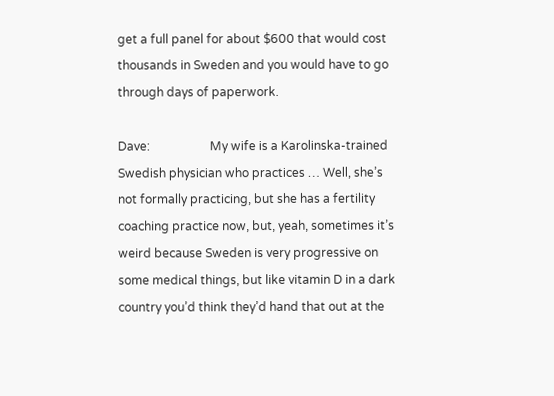get a full panel for about $600 that would cost thousands in Sweden and you would have to go through days of paperwork.

Dave:                    My wife is a Karolinska-trained Swedish physician who practices … Well, she’s not formally practicing, but she has a fertility coaching practice now, but, yeah, sometimes it’s weird because Sweden is very progressive on some medical things, but like vitamin D in a dark country you’d think they’d hand that out at the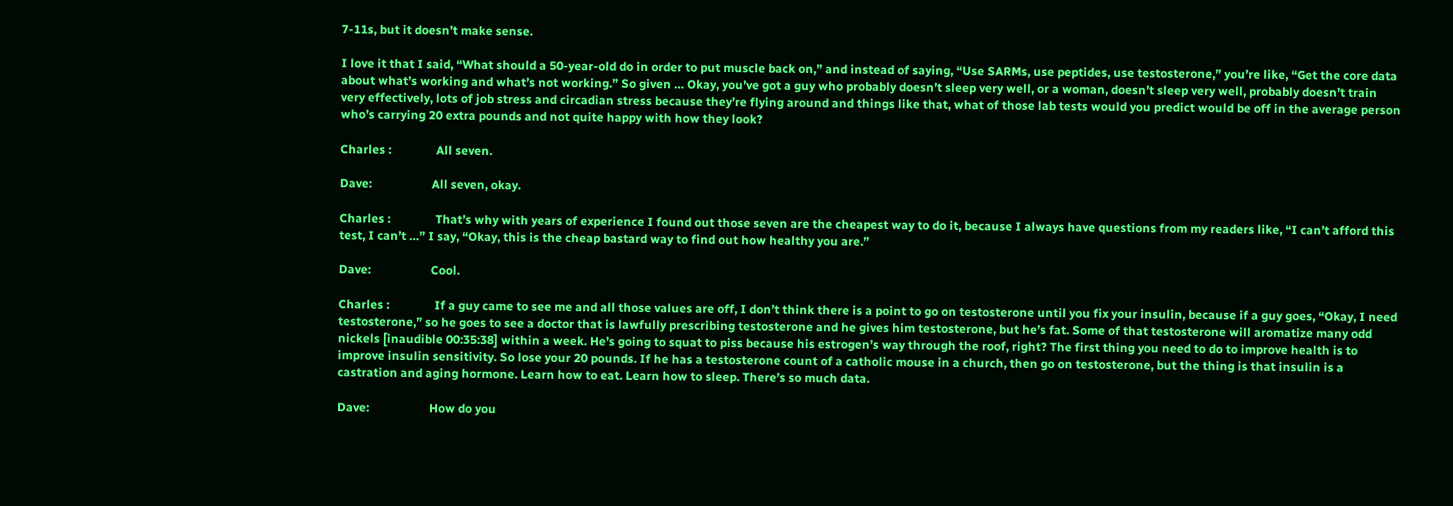7-11s, but it doesn’t make sense.

I love it that I said, “What should a 50-year-old do in order to put muscle back on,” and instead of saying, “Use SARMs, use peptides, use testosterone,” you’re like, “Get the core data about what’s working and what’s not working.” So given … Okay, you’ve got a guy who probably doesn’t sleep very well, or a woman, doesn’t sleep very well, probably doesn’t train very effectively, lots of job stress and circadian stress because they’re flying around and things like that, what of those lab tests would you predict would be off in the average person who’s carrying 20 extra pounds and not quite happy with how they look?

Charles :               All seven.

Dave:                    All seven, okay.

Charles :               That’s why with years of experience I found out those seven are the cheapest way to do it, because I always have questions from my readers like, “I can’t afford this test, I can’t …” I say, “Okay, this is the cheap bastard way to find out how healthy you are.”

Dave:                    Cool.

Charles :               If a guy came to see me and all those values are off, I don’t think there is a point to go on testosterone until you fix your insulin, because if a guy goes, “Okay, I need testosterone,” so he goes to see a doctor that is lawfully prescribing testosterone and he gives him testosterone, but he’s fat. Some of that testosterone will aromatize many odd nickels [inaudible 00:35:38] within a week. He’s going to squat to piss because his estrogen’s way through the roof, right? The first thing you need to do to improve health is to improve insulin sensitivity. So lose your 20 pounds. If he has a testosterone count of a catholic mouse in a church, then go on testosterone, but the thing is that insulin is a castration and aging hormone. Learn how to eat. Learn how to sleep. There’s so much data.

Dave:                    How do you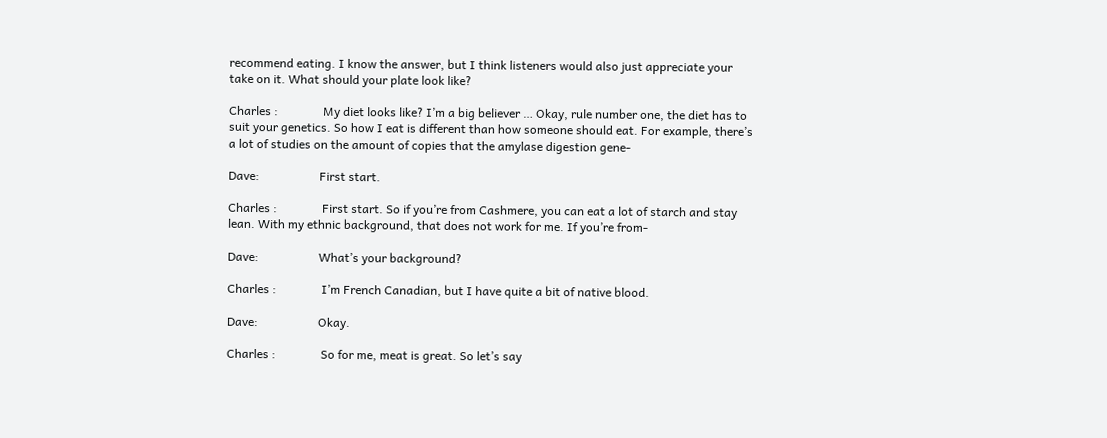recommend eating. I know the answer, but I think listeners would also just appreciate your take on it. What should your plate look like?

Charles :               My diet looks like? I’m a big believer … Okay, rule number one, the diet has to suit your genetics. So how I eat is different than how someone should eat. For example, there’s a lot of studies on the amount of copies that the amylase digestion gene-

Dave:                    First start.

Charles :               First start. So if you’re from Cashmere, you can eat a lot of starch and stay lean. With my ethnic background, that does not work for me. If you’re from-

Dave:                    What’s your background?

Charles :               I’m French Canadian, but I have quite a bit of native blood.

Dave:                    Okay.

Charles :               So for me, meat is great. So let’s say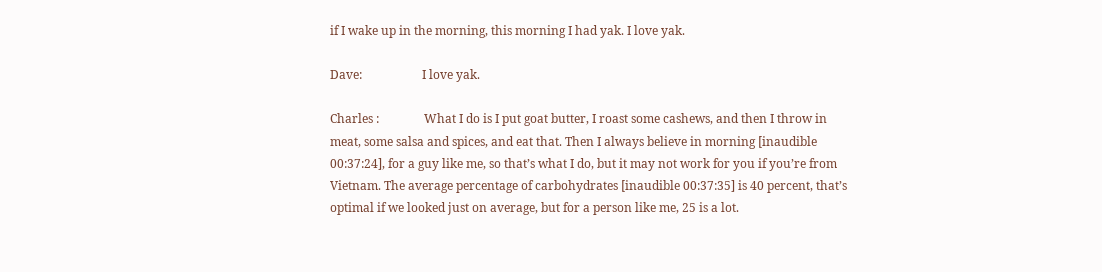if I wake up in the morning, this morning I had yak. I love yak.

Dave:                    I love yak.

Charles :               What I do is I put goat butter, I roast some cashews, and then I throw in meat, some salsa and spices, and eat that. Then I always believe in morning [inaudible 00:37:24], for a guy like me, so that’s what I do, but it may not work for you if you’re from Vietnam. The average percentage of carbohydrates [inaudible 00:37:35] is 40 percent, that’s optimal if we looked just on average, but for a person like me, 25 is a lot.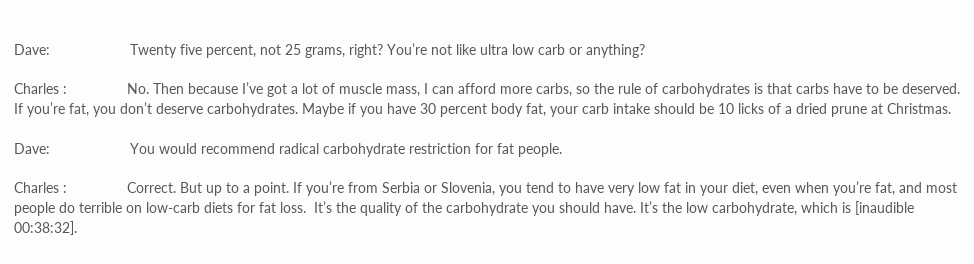Dave:                    Twenty five percent, not 25 grams, right? You’re not like ultra low carb or anything?

Charles :               No. Then because I’ve got a lot of muscle mass, I can afford more carbs, so the rule of carbohydrates is that carbs have to be deserved. If you’re fat, you don’t deserve carbohydrates. Maybe if you have 30 percent body fat, your carb intake should be 10 licks of a dried prune at Christmas.

Dave:                    You would recommend radical carbohydrate restriction for fat people.

Charles :               Correct. But up to a point. If you’re from Serbia or Slovenia, you tend to have very low fat in your diet, even when you’re fat, and most people do terrible on low-carb diets for fat loss.  It’s the quality of the carbohydrate you should have. It’s the low carbohydrate, which is [inaudible 00:38:32].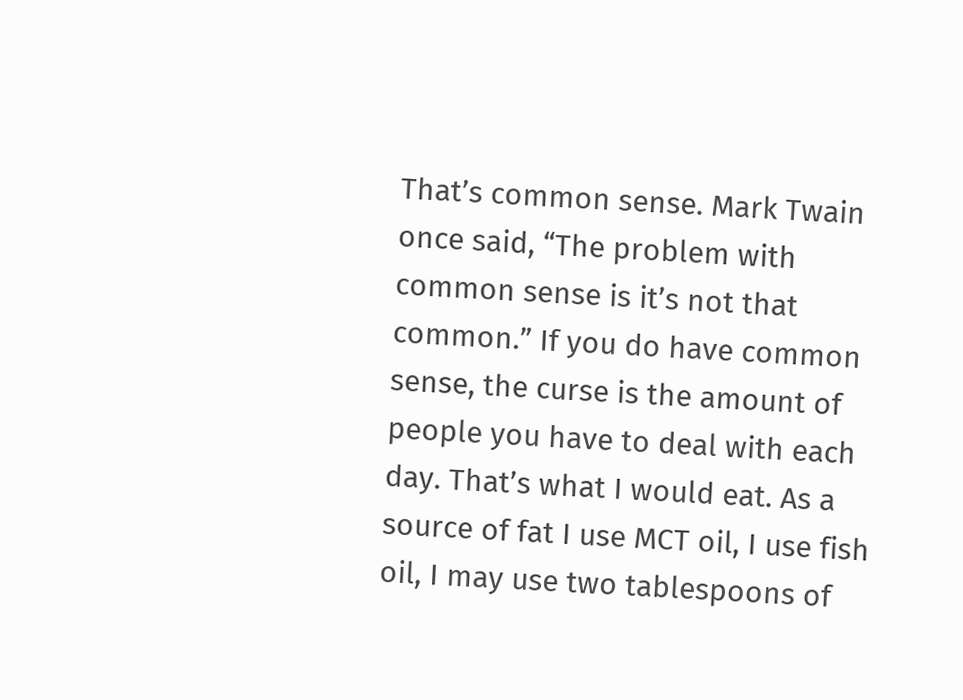That’s common sense. Mark Twain once said, “The problem with common sense is it’s not that common.” If you do have common sense, the curse is the amount of people you have to deal with each day. That’s what I would eat. As a source of fat I use MCT oil, I use fish oil, I may use two tablespoons of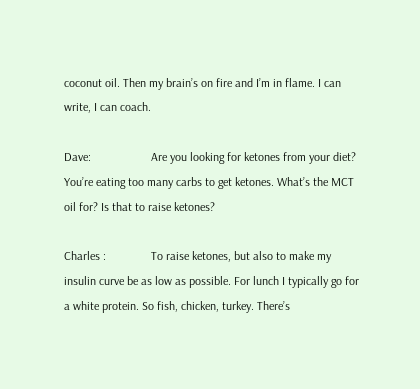coconut oil. Then my brain’s on fire and I’m in flame. I can write, I can coach.

Dave:                    Are you looking for ketones from your diet? You’re eating too many carbs to get ketones. What’s the MCT oil for? Is that to raise ketones?

Charles :               To raise ketones, but also to make my insulin curve be as low as possible. For lunch I typically go for a white protein. So fish, chicken, turkey. There’s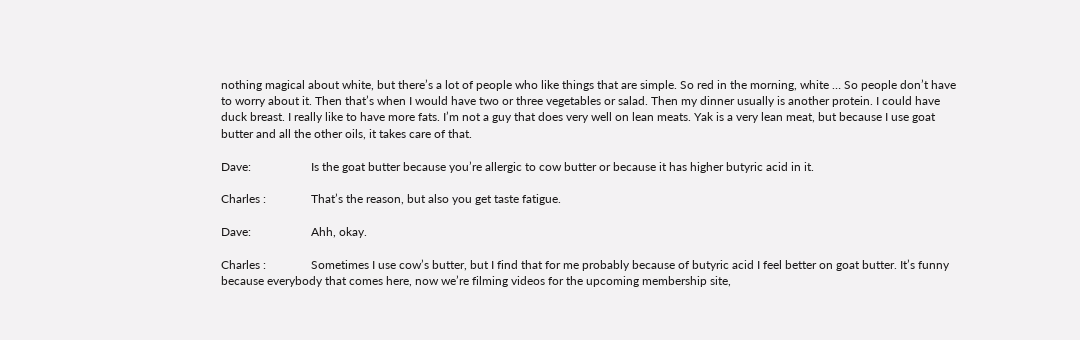nothing magical about white, but there’s a lot of people who like things that are simple. So red in the morning, white … So people don’t have to worry about it. Then that’s when I would have two or three vegetables or salad. Then my dinner usually is another protein. I could have duck breast. I really like to have more fats. I’m not a guy that does very well on lean meats. Yak is a very lean meat, but because I use goat butter and all the other oils, it takes care of that.

Dave:                    Is the goat butter because you’re allergic to cow butter or because it has higher butyric acid in it.

Charles :               That’s the reason, but also you get taste fatigue.

Dave:                    Ahh, okay.

Charles :               Sometimes I use cow’s butter, but I find that for me probably because of butyric acid I feel better on goat butter. It’s funny because everybody that comes here, now we’re filming videos for the upcoming membership site,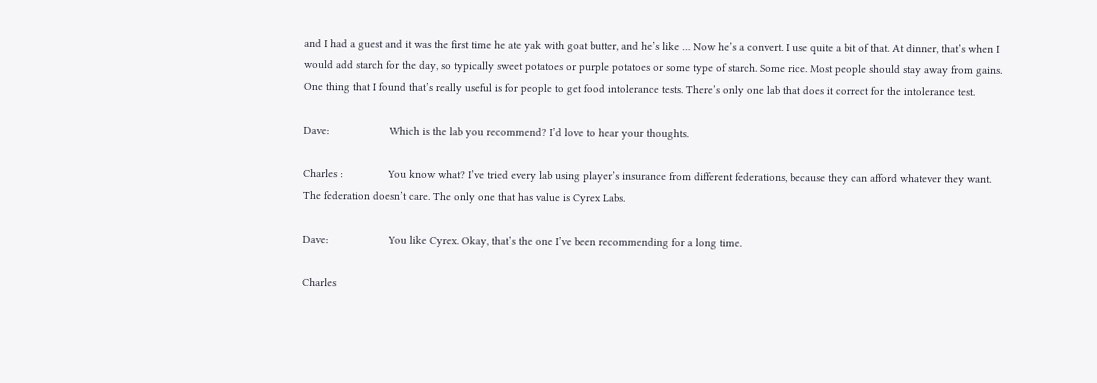and I had a guest and it was the first time he ate yak with goat butter, and he’s like … Now he’s a convert. I use quite a bit of that. At dinner, that’s when I would add starch for the day, so typically sweet potatoes or purple potatoes or some type of starch. Some rice. Most people should stay away from gains. One thing that I found that’s really useful is for people to get food intolerance tests. There’s only one lab that does it correct for the intolerance test.

Dave:                    Which is the lab you recommend? I’d love to hear your thoughts.

Charles :               You know what? I’ve tried every lab using player’s insurance from different federations, because they can afford whatever they want. The federation doesn’t care. The only one that has value is Cyrex Labs.

Dave:                    You like Cyrex. Okay, that’s the one I’ve been recommending for a long time.

Charles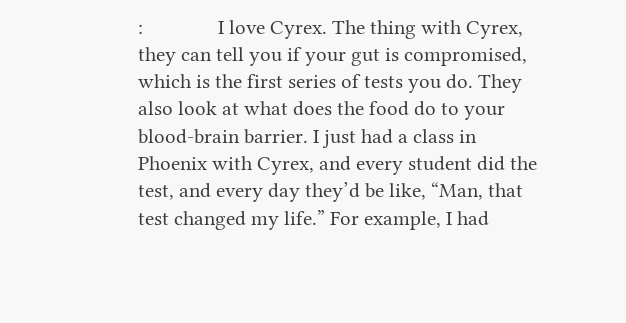:               I love Cyrex. The thing with Cyrex, they can tell you if your gut is compromised, which is the first series of tests you do. They also look at what does the food do to your blood-brain barrier. I just had a class in Phoenix with Cyrex, and every student did the test, and every day they’d be like, “Man, that test changed my life.” For example, I had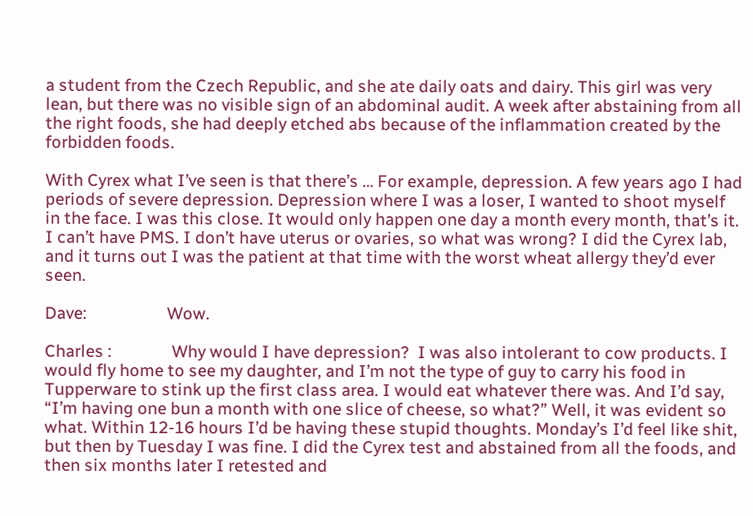a student from the Czech Republic, and she ate daily oats and dairy. This girl was very lean, but there was no visible sign of an abdominal audit. A week after abstaining from all the right foods, she had deeply etched abs because of the inflammation created by the forbidden foods.

With Cyrex what I’ve seen is that there’s … For example, depression. A few years ago I had periods of severe depression. Depression where I was a loser, I wanted to shoot myself in the face. I was this close. It would only happen one day a month every month, that’s it. I can’t have PMS. I don’t have uterus or ovaries, so what was wrong? I did the Cyrex lab, and it turns out I was the patient at that time with the worst wheat allergy they’d ever seen.

Dave:                    Wow.

Charles :               Why would I have depression?  I was also intolerant to cow products. I would fly home to see my daughter, and I’m not the type of guy to carry his food in Tupperware to stink up the first class area. I would eat whatever there was. And I’d say, “I’m having one bun a month with one slice of cheese, so what?” Well, it was evident so what. Within 12-16 hours I’d be having these stupid thoughts. Monday’s I’d feel like shit, but then by Tuesday I was fine. I did the Cyrex test and abstained from all the foods, and then six months later I retested and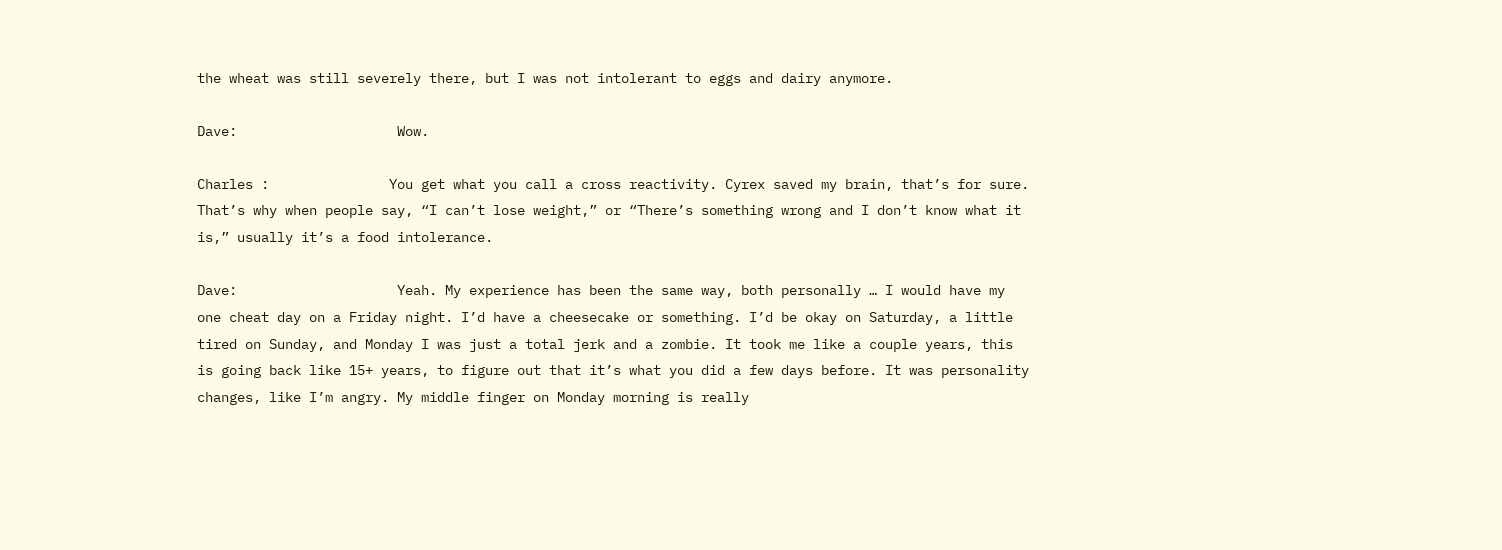the wheat was still severely there, but I was not intolerant to eggs and dairy anymore.

Dave:                    Wow.

Charles :               You get what you call a cross reactivity. Cyrex saved my brain, that’s for sure. That’s why when people say, “I can’t lose weight,” or “There’s something wrong and I don’t know what it is,” usually it’s a food intolerance.

Dave:                    Yeah. My experience has been the same way, both personally … I would have my one cheat day on a Friday night. I’d have a cheesecake or something. I’d be okay on Saturday, a little tired on Sunday, and Monday I was just a total jerk and a zombie. It took me like a couple years, this is going back like 15+ years, to figure out that it’s what you did a few days before. It was personality changes, like I’m angry. My middle finger on Monday morning is really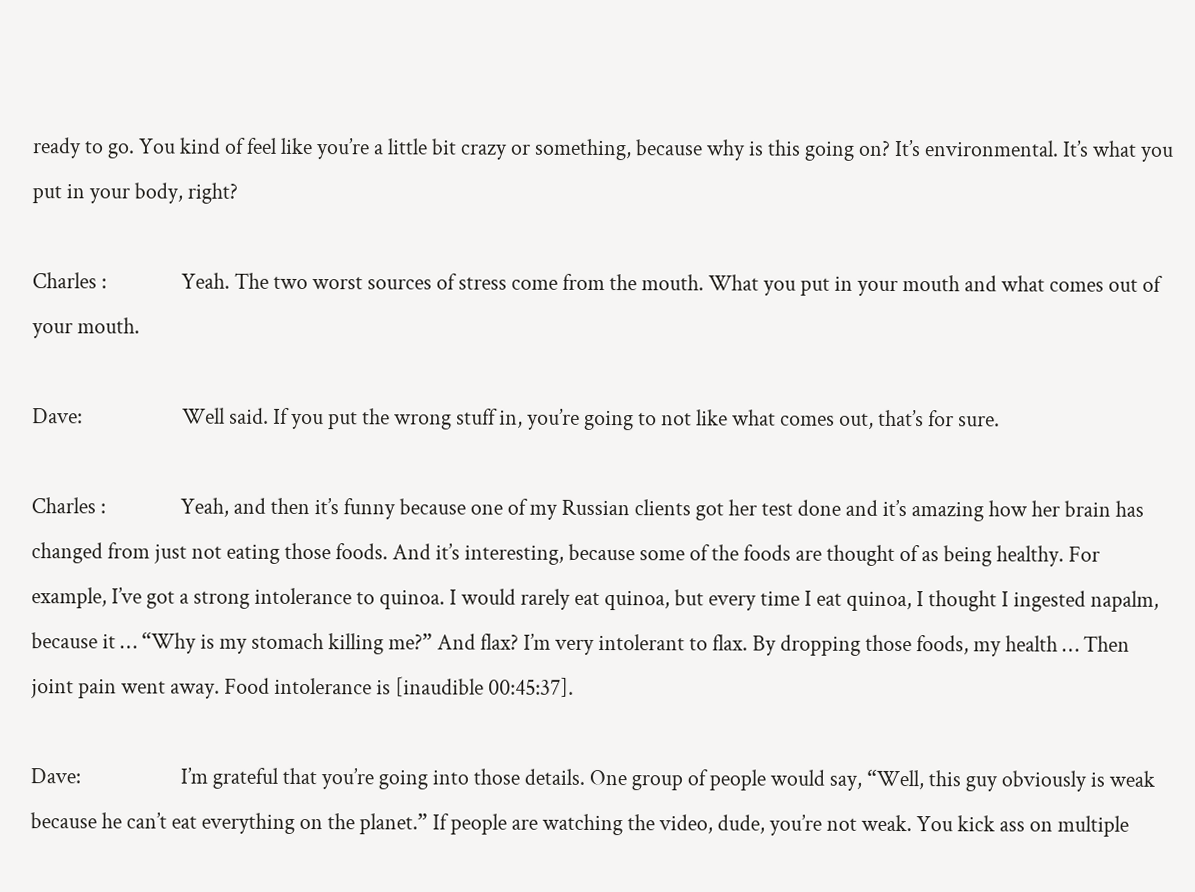ready to go. You kind of feel like you’re a little bit crazy or something, because why is this going on? It’s environmental. It’s what you put in your body, right?

Charles :               Yeah. The two worst sources of stress come from the mouth. What you put in your mouth and what comes out of your mouth.

Dave:                    Well said. If you put the wrong stuff in, you’re going to not like what comes out, that’s for sure.

Charles :               Yeah, and then it’s funny because one of my Russian clients got her test done and it’s amazing how her brain has changed from just not eating those foods. And it’s interesting, because some of the foods are thought of as being healthy. For example, I’ve got a strong intolerance to quinoa. I would rarely eat quinoa, but every time I eat quinoa, I thought I ingested napalm, because it … “Why is my stomach killing me?” And flax? I’m very intolerant to flax. By dropping those foods, my health … Then joint pain went away. Food intolerance is [inaudible 00:45:37].

Dave:                    I’m grateful that you’re going into those details. One group of people would say, “Well, this guy obviously is weak because he can’t eat everything on the planet.” If people are watching the video, dude, you’re not weak. You kick ass on multiple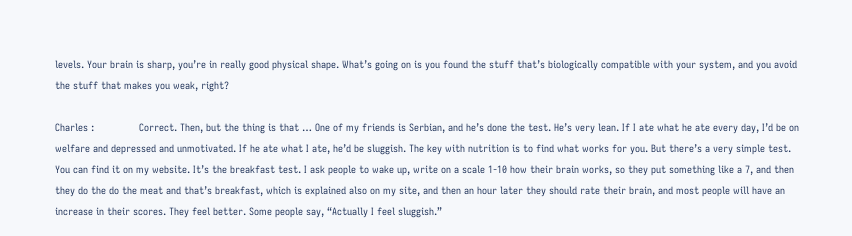levels. Your brain is sharp, you’re in really good physical shape. What’s going on is you found the stuff that’s biologically compatible with your system, and you avoid the stuff that makes you weak, right?

Charles :               Correct. Then, but the thing is that … One of my friends is Serbian, and he’s done the test. He’s very lean. If I ate what he ate every day, I’d be on welfare and depressed and unmotivated. If he ate what I ate, he’d be sluggish. The key with nutrition is to find what works for you. But there’s a very simple test. You can find it on my website. It’s the breakfast test. I ask people to wake up, write on a scale 1-10 how their brain works, so they put something like a 7, and then they do the do the meat and that’s breakfast, which is explained also on my site, and then an hour later they should rate their brain, and most people will have an increase in their scores. They feel better. Some people say, “Actually I feel sluggish.”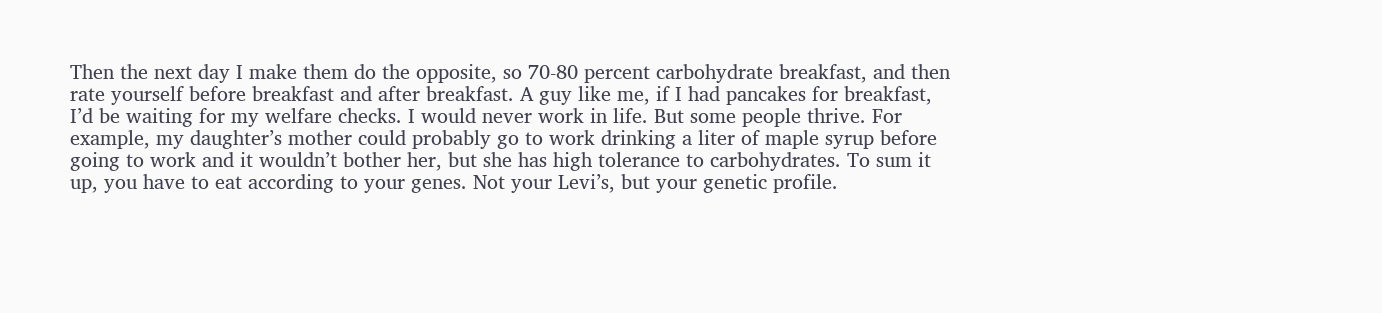Then the next day I make them do the opposite, so 70-80 percent carbohydrate breakfast, and then rate yourself before breakfast and after breakfast. A guy like me, if I had pancakes for breakfast, I’d be waiting for my welfare checks. I would never work in life. But some people thrive. For example, my daughter’s mother could probably go to work drinking a liter of maple syrup before going to work and it wouldn’t bother her, but she has high tolerance to carbohydrates. To sum it up, you have to eat according to your genes. Not your Levi’s, but your genetic profile.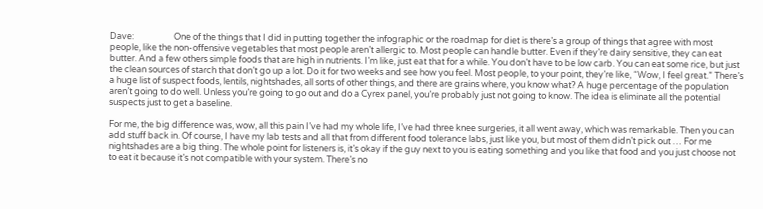Dave:                    One of the things that I did in putting together the infographic or the roadmap for diet is there’s a group of things that agree with most people, like the non-offensive vegetables that most people aren’t allergic to. Most people can handle butter. Even if they’re dairy sensitive, they can eat butter. And a few others simple foods that are high in nutrients. I’m like, just eat that for a while. You don’t have to be low carb. You can eat some rice, but just the clean sources of starch that don’t go up a lot. Do it for two weeks and see how you feel. Most people, to your point, they’re like, “Wow, I feel great.” There’s a huge list of suspect foods, lentils, nightshades, all sorts of other things, and there are grains where, you know what? A huge percentage of the population aren’t going to do well. Unless you’re going to go out and do a Cyrex panel, you’re probably just not going to know. The idea is eliminate all the potential suspects just to get a baseline.

For me, the big difference was, wow, all this pain I’ve had my whole life, I’ve had three knee surgeries, it all went away, which was remarkable. Then you can add stuff back in. Of course, I have my lab tests and all that from different food tolerance labs, just like you, but most of them didn’t pick out … For me nightshades are a big thing. The whole point for listeners is, it’s okay if the guy next to you is eating something and you like that food and you just choose not to eat it because it’s not compatible with your system. There’s no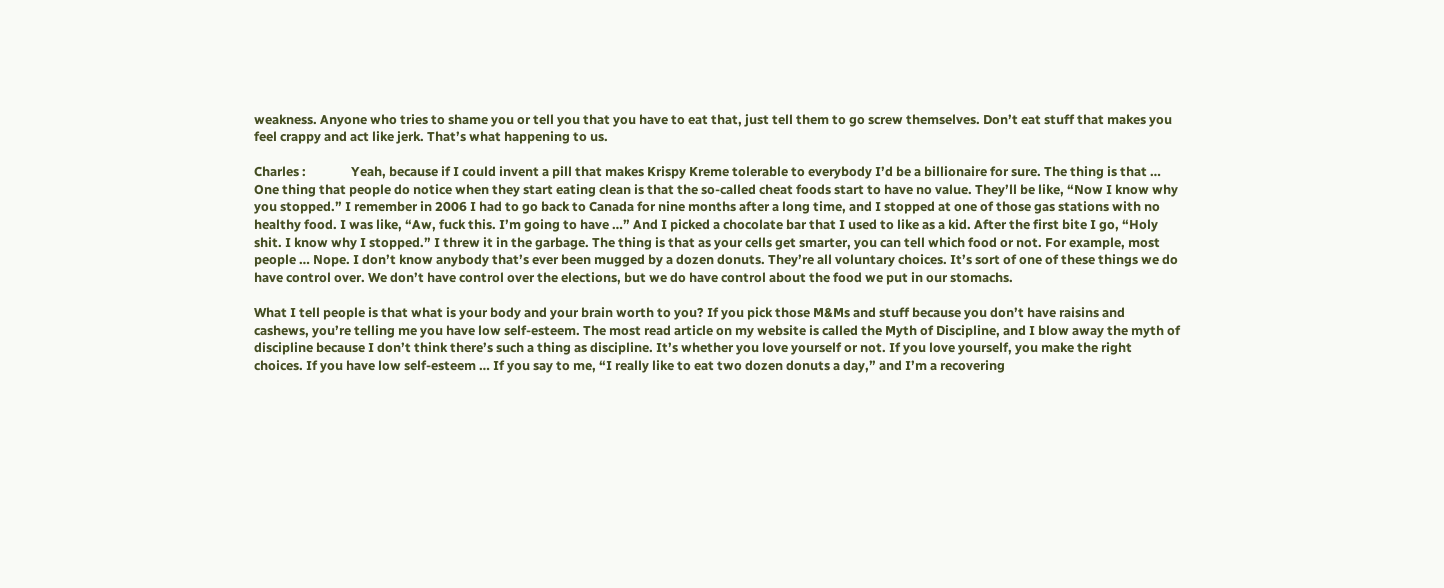weakness. Anyone who tries to shame you or tell you that you have to eat that, just tell them to go screw themselves. Don’t eat stuff that makes you feel crappy and act like jerk. That’s what happening to us.

Charles :               Yeah, because if I could invent a pill that makes Krispy Kreme tolerable to everybody I’d be a billionaire for sure. The thing is that … One thing that people do notice when they start eating clean is that the so-called cheat foods start to have no value. They’ll be like, “Now I know why you stopped.” I remember in 2006 I had to go back to Canada for nine months after a long time, and I stopped at one of those gas stations with no healthy food. I was like, “Aw, fuck this. I’m going to have …” And I picked a chocolate bar that I used to like as a kid. After the first bite I go, “Holy shit. I know why I stopped.” I threw it in the garbage. The thing is that as your cells get smarter, you can tell which food or not. For example, most people … Nope. I don’t know anybody that’s ever been mugged by a dozen donuts. They’re all voluntary choices. It’s sort of one of these things we do have control over. We don’t have control over the elections, but we do have control about the food we put in our stomachs.

What I tell people is that what is your body and your brain worth to you? If you pick those M&Ms and stuff because you don’t have raisins and cashews, you’re telling me you have low self-esteem. The most read article on my website is called the Myth of Discipline, and I blow away the myth of discipline because I don’t think there’s such a thing as discipline. It’s whether you love yourself or not. If you love yourself, you make the right choices. If you have low self-esteem … If you say to me, “I really like to eat two dozen donuts a day,” and I’m a recovering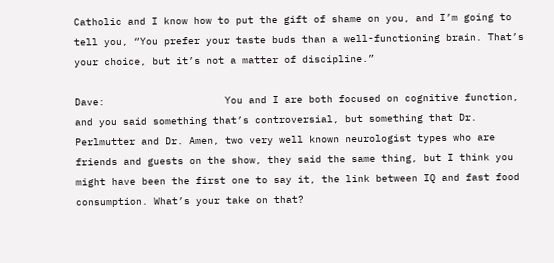Catholic and I know how to put the gift of shame on you, and I’m going to tell you, “You prefer your taste buds than a well-functioning brain. That’s your choice, but it’s not a matter of discipline.”

Dave:                    You and I are both focused on cognitive function, and you said something that’s controversial, but something that Dr. Perlmutter and Dr. Amen, two very well known neurologist types who are friends and guests on the show, they said the same thing, but I think you might have been the first one to say it, the link between IQ and fast food consumption. What’s your take on that?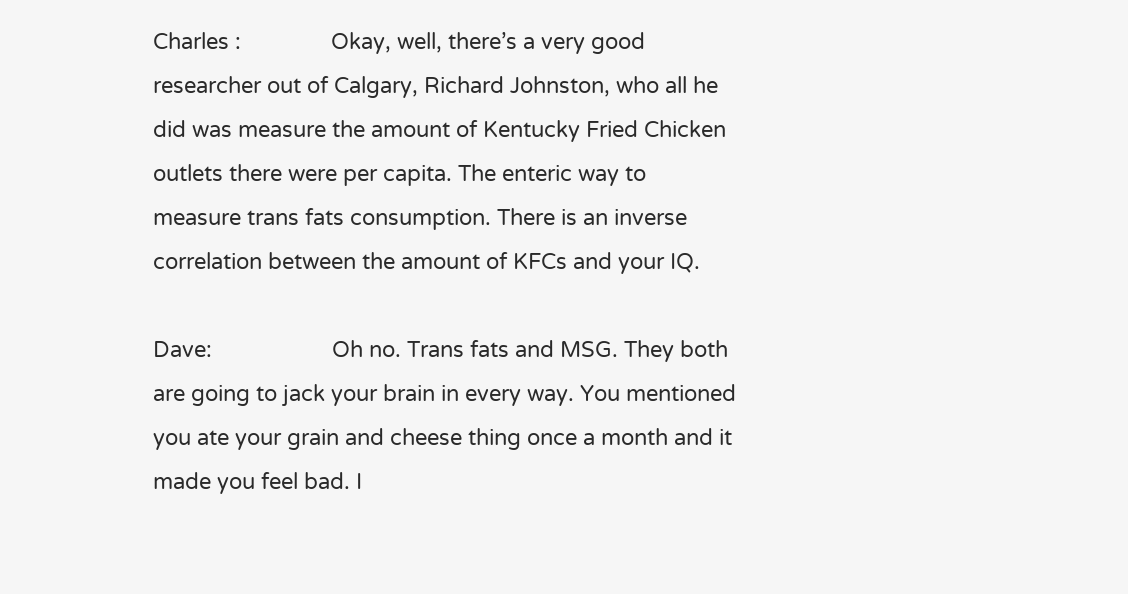Charles :               Okay, well, there’s a very good researcher out of Calgary, Richard Johnston, who all he did was measure the amount of Kentucky Fried Chicken outlets there were per capita. The enteric way to measure trans fats consumption. There is an inverse correlation between the amount of KFCs and your IQ.

Dave:                    Oh no. Trans fats and MSG. They both are going to jack your brain in every way. You mentioned you ate your grain and cheese thing once a month and it made you feel bad. I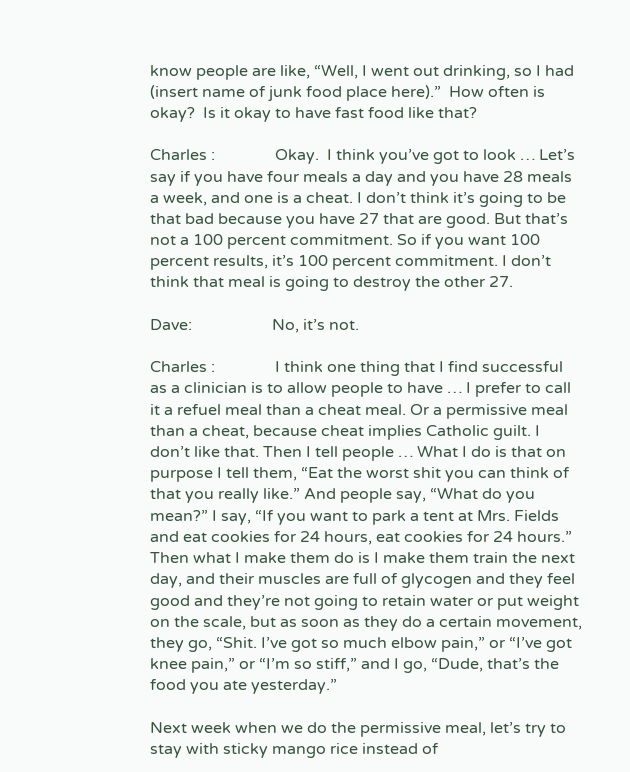know people are like, “Well, I went out drinking, so I had (insert name of junk food place here).”  How often is okay?  Is it okay to have fast food like that?

Charles :               Okay.  I think you’ve got to look … Let’s say if you have four meals a day and you have 28 meals a week, and one is a cheat. I don’t think it’s going to be that bad because you have 27 that are good. But that’s not a 100 percent commitment. So if you want 100 percent results, it’s 100 percent commitment. I don’t think that meal is going to destroy the other 27.

Dave:                    No, it’s not.

Charles :               I think one thing that I find successful as a clinician is to allow people to have … I prefer to call it a refuel meal than a cheat meal. Or a permissive meal than a cheat, because cheat implies Catholic guilt. I don’t like that. Then I tell people … What I do is that on purpose I tell them, “Eat the worst shit you can think of that you really like.” And people say, “What do you mean?” I say, “If you want to park a tent at Mrs. Fields and eat cookies for 24 hours, eat cookies for 24 hours.” Then what I make them do is I make them train the next day, and their muscles are full of glycogen and they feel good and they’re not going to retain water or put weight on the scale, but as soon as they do a certain movement, they go, “Shit. I’ve got so much elbow pain,” or “I’ve got knee pain,” or “I’m so stiff,” and I go, “Dude, that’s the food you ate yesterday.”

Next week when we do the permissive meal, let’s try to stay with sticky mango rice instead of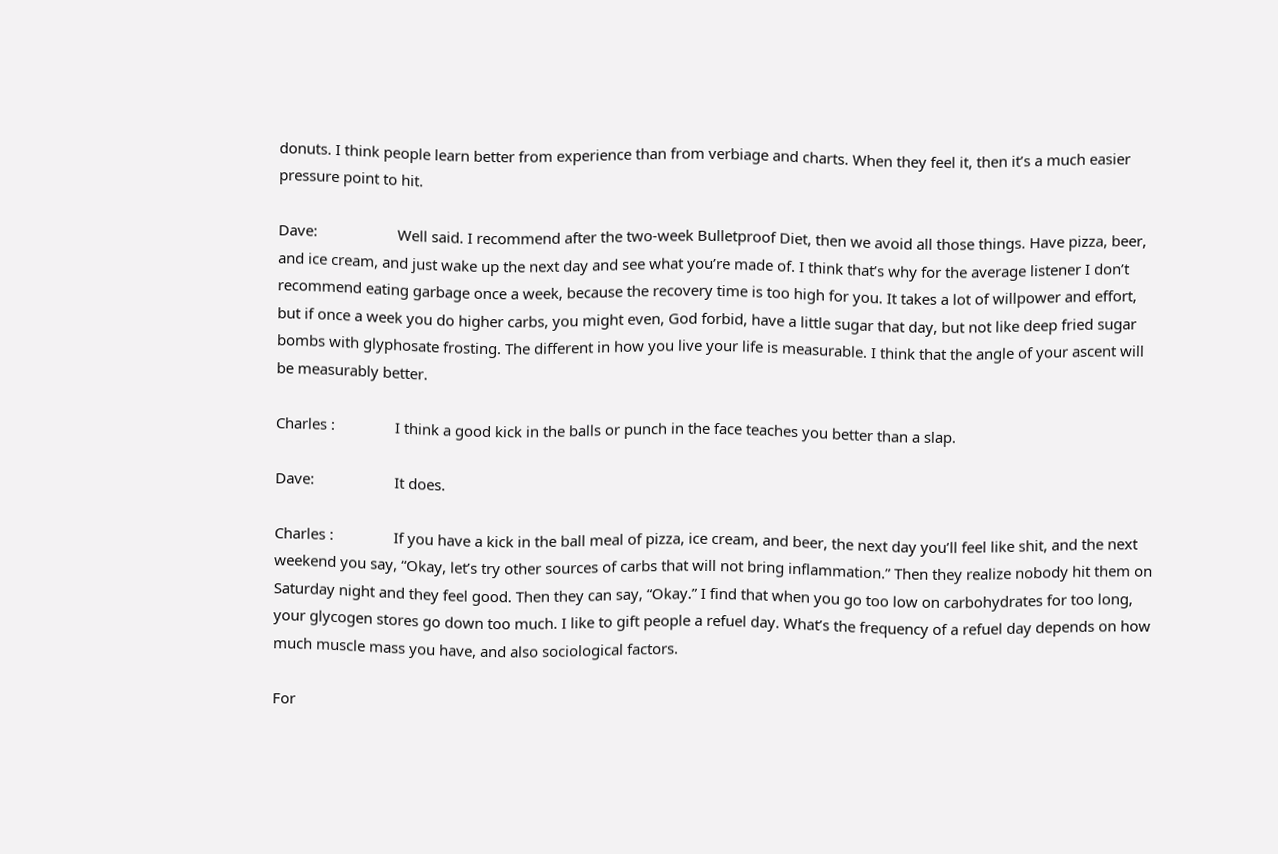donuts. I think people learn better from experience than from verbiage and charts. When they feel it, then it’s a much easier pressure point to hit.

Dave:                    Well said. I recommend after the two-week Bulletproof Diet, then we avoid all those things. Have pizza, beer, and ice cream, and just wake up the next day and see what you’re made of. I think that’s why for the average listener I don’t recommend eating garbage once a week, because the recovery time is too high for you. It takes a lot of willpower and effort, but if once a week you do higher carbs, you might even, God forbid, have a little sugar that day, but not like deep fried sugar bombs with glyphosate frosting. The different in how you live your life is measurable. I think that the angle of your ascent will be measurably better.

Charles :               I think a good kick in the balls or punch in the face teaches you better than a slap.

Dave:                    It does.

Charles :               If you have a kick in the ball meal of pizza, ice cream, and beer, the next day you’ll feel like shit, and the next weekend you say, “Okay, let’s try other sources of carbs that will not bring inflammation.” Then they realize nobody hit them on Saturday night and they feel good. Then they can say, “Okay.” I find that when you go too low on carbohydrates for too long, your glycogen stores go down too much. I like to gift people a refuel day. What’s the frequency of a refuel day depends on how much muscle mass you have, and also sociological factors.

For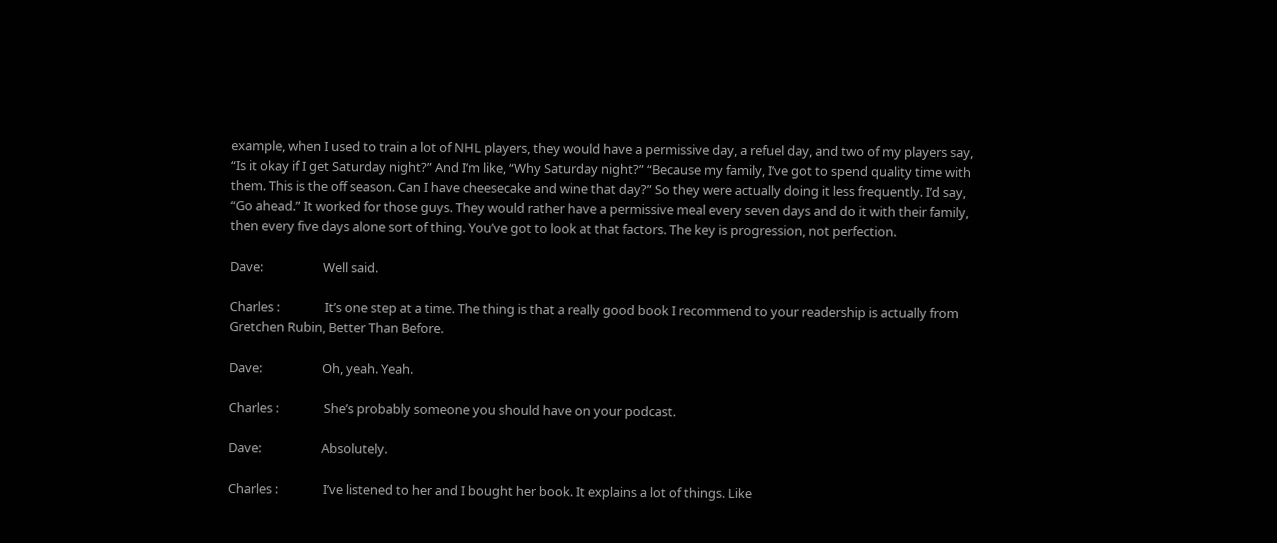example, when I used to train a lot of NHL players, they would have a permissive day, a refuel day, and two of my players say, “Is it okay if I get Saturday night?” And I’m like, “Why Saturday night?” “Because my family, I’ve got to spend quality time with them. This is the off season. Can I have cheesecake and wine that day?” So they were actually doing it less frequently. I’d say, “Go ahead.” It worked for those guys. They would rather have a permissive meal every seven days and do it with their family, then every five days alone sort of thing. You’ve got to look at that factors. The key is progression, not perfection.

Dave:                    Well said.

Charles :               It’s one step at a time. The thing is that a really good book I recommend to your readership is actually from Gretchen Rubin, Better Than Before.

Dave:                    Oh, yeah. Yeah.

Charles :               She’s probably someone you should have on your podcast.

Dave:                    Absolutely.

Charles :               I’ve listened to her and I bought her book. It explains a lot of things. Like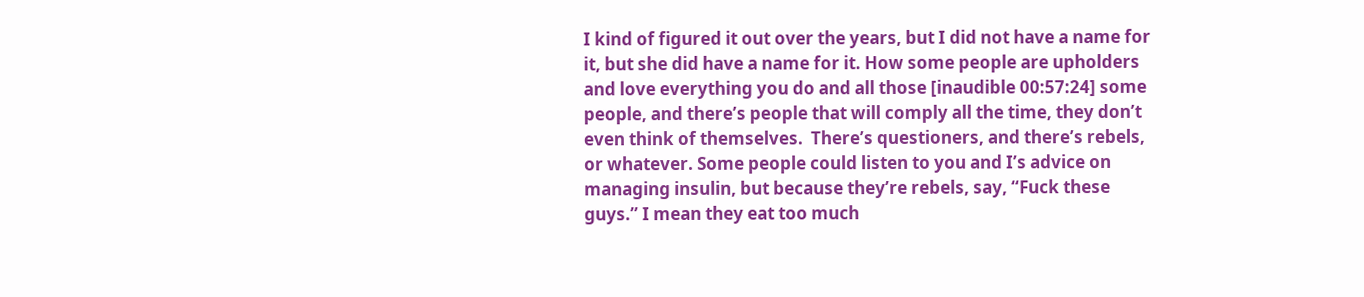I kind of figured it out over the years, but I did not have a name for it, but she did have a name for it. How some people are upholders and love everything you do and all those [inaudible 00:57:24] some people, and there’s people that will comply all the time, they don’t even think of themselves.  There’s questioners, and there’s rebels, or whatever. Some people could listen to you and I’s advice on managing insulin, but because they’re rebels, say, “Fuck these guys.” I mean they eat too much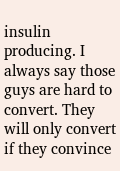insulin producing. I always say those guys are hard to convert. They will only convert if they convince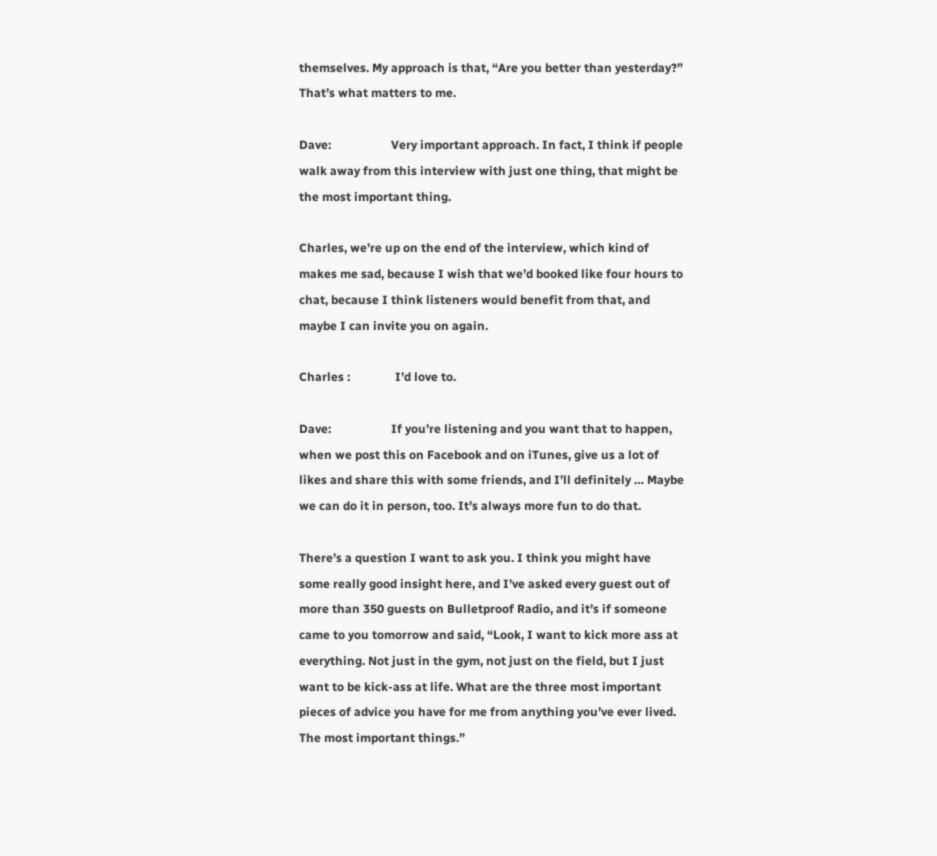themselves. My approach is that, “Are you better than yesterday?” That’s what matters to me.

Dave:                    Very important approach. In fact, I think if people walk away from this interview with just one thing, that might be the most important thing.

Charles, we’re up on the end of the interview, which kind of makes me sad, because I wish that we’d booked like four hours to chat, because I think listeners would benefit from that, and maybe I can invite you on again.

Charles :               I’d love to.

Dave:                    If you’re listening and you want that to happen, when we post this on Facebook and on iTunes, give us a lot of likes and share this with some friends, and I’ll definitely … Maybe we can do it in person, too. It’s always more fun to do that.

There’s a question I want to ask you. I think you might have some really good insight here, and I’ve asked every guest out of more than 350 guests on Bulletproof Radio, and it’s if someone came to you tomorrow and said, “Look, I want to kick more ass at everything. Not just in the gym, not just on the field, but I just want to be kick-ass at life. What are the three most important pieces of advice you have for me from anything you’ve ever lived. The most important things.”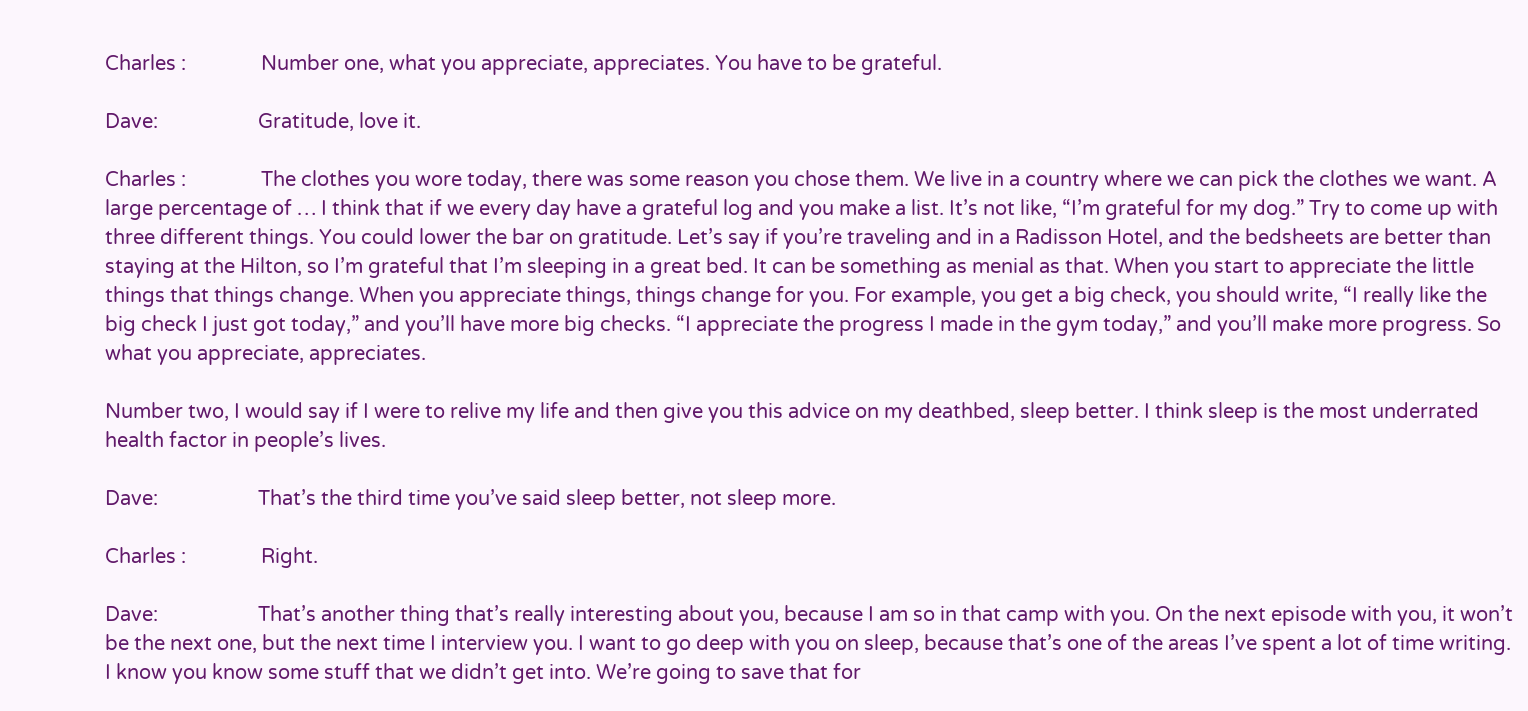Charles :               Number one, what you appreciate, appreciates. You have to be grateful.

Dave:                    Gratitude, love it.

Charles :               The clothes you wore today, there was some reason you chose them. We live in a country where we can pick the clothes we want. A large percentage of … I think that if we every day have a grateful log and you make a list. It’s not like, “I’m grateful for my dog.” Try to come up with three different things. You could lower the bar on gratitude. Let’s say if you’re traveling and in a Radisson Hotel, and the bedsheets are better than staying at the Hilton, so I’m grateful that I’m sleeping in a great bed. It can be something as menial as that. When you start to appreciate the little things that things change. When you appreciate things, things change for you. For example, you get a big check, you should write, “I really like the big check I just got today,” and you’ll have more big checks. “I appreciate the progress I made in the gym today,” and you’ll make more progress. So what you appreciate, appreciates.

Number two, I would say if I were to relive my life and then give you this advice on my deathbed, sleep better. I think sleep is the most underrated health factor in people’s lives.

Dave:                    That’s the third time you’ve said sleep better, not sleep more.

Charles :               Right.

Dave:                    That’s another thing that’s really interesting about you, because I am so in that camp with you. On the next episode with you, it won’t be the next one, but the next time I interview you. I want to go deep with you on sleep, because that’s one of the areas I’ve spent a lot of time writing. I know you know some stuff that we didn’t get into. We’re going to save that for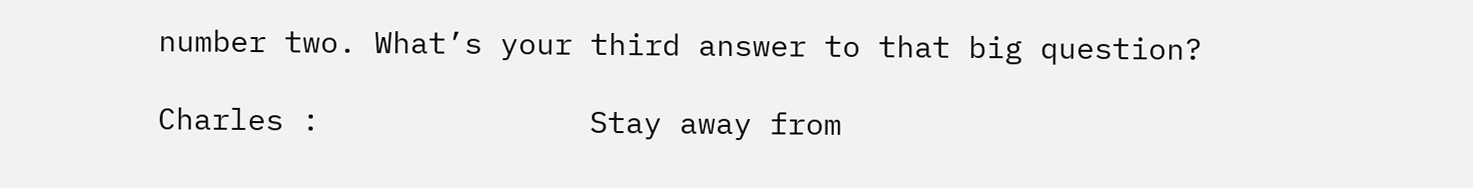number two. What’s your third answer to that big question?

Charles :               Stay away from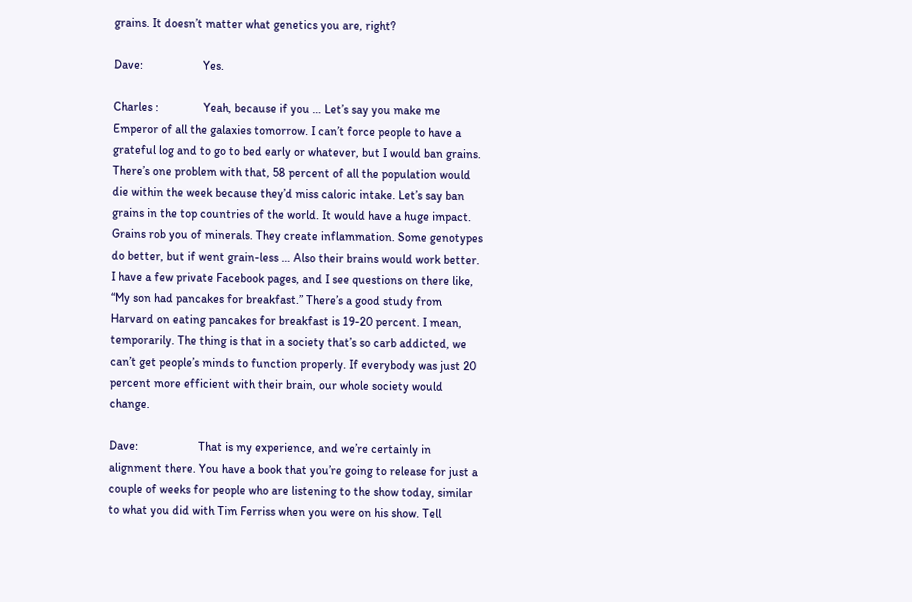grains. It doesn’t matter what genetics you are, right?

Dave:                    Yes.

Charles :               Yeah, because if you … Let’s say you make me Emperor of all the galaxies tomorrow. I can’t force people to have a grateful log and to go to bed early or whatever, but I would ban grains. There’s one problem with that, 58 percent of all the population would die within the week because they’d miss caloric intake. Let’s say ban grains in the top countries of the world. It would have a huge impact. Grains rob you of minerals. They create inflammation. Some genotypes do better, but if went grain-less … Also their brains would work better. I have a few private Facebook pages, and I see questions on there like, “My son had pancakes for breakfast.” There’s a good study from Harvard on eating pancakes for breakfast is 19-20 percent. I mean, temporarily. The thing is that in a society that’s so carb addicted, we can’t get people’s minds to function properly. If everybody was just 20 percent more efficient with their brain, our whole society would change.

Dave:                    That is my experience, and we’re certainly in alignment there. You have a book that you’re going to release for just a couple of weeks for people who are listening to the show today, similar to what you did with Tim Ferriss when you were on his show. Tell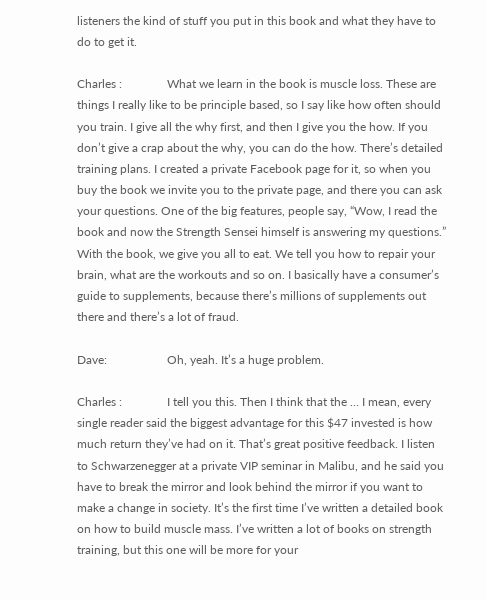listeners the kind of stuff you put in this book and what they have to do to get it.

Charles :               What we learn in the book is muscle loss. These are things I really like to be principle based, so I say like how often should you train. I give all the why first, and then I give you the how. If you don’t give a crap about the why, you can do the how. There’s detailed training plans. I created a private Facebook page for it, so when you buy the book we invite you to the private page, and there you can ask your questions. One of the big features, people say, “Wow, I read the book and now the Strength Sensei himself is answering my questions.” With the book, we give you all to eat. We tell you how to repair your brain, what are the workouts and so on. I basically have a consumer’s guide to supplements, because there’s millions of supplements out there and there’s a lot of fraud.

Dave:                    Oh, yeah. It’s a huge problem.

Charles :               I tell you this. Then I think that the … I mean, every single reader said the biggest advantage for this $47 invested is how much return they’ve had on it. That’s great positive feedback. I listen to Schwarzenegger at a private VIP seminar in Malibu, and he said you have to break the mirror and look behind the mirror if you want to make a change in society. It’s the first time I’ve written a detailed book on how to build muscle mass. I’ve written a lot of books on strength training, but this one will be more for your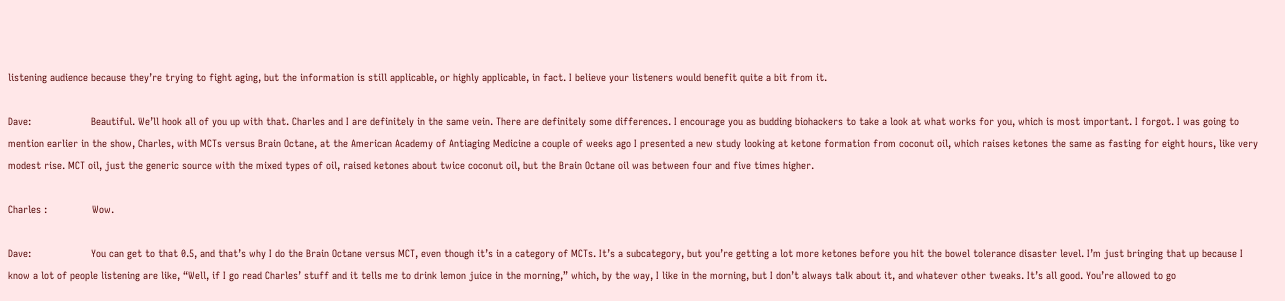listening audience because they’re trying to fight aging, but the information is still applicable, or highly applicable, in fact. I believe your listeners would benefit quite a bit from it.

Dave:                    Beautiful. We’ll hook all of you up with that. Charles and I are definitely in the same vein. There are definitely some differences. I encourage you as budding biohackers to take a look at what works for you, which is most important. I forgot. I was going to mention earlier in the show, Charles, with MCTs versus Brain Octane, at the American Academy of Antiaging Medicine a couple of weeks ago I presented a new study looking at ketone formation from coconut oil, which raises ketones the same as fasting for eight hours, like very modest rise. MCT oil, just the generic source with the mixed types of oil, raised ketones about twice coconut oil, but the Brain Octane oil was between four and five times higher.

Charles :               Wow.

Dave:                    You can get to that 0.5, and that’s why I do the Brain Octane versus MCT, even though it’s in a category of MCTs. It’s a subcategory, but you’re getting a lot more ketones before you hit the bowel tolerance disaster level. I’m just bringing that up because I know a lot of people listening are like, “Well, if I go read Charles’ stuff and it tells me to drink lemon juice in the morning,” which, by the way, I like in the morning, but I don’t always talk about it, and whatever other tweaks. It’s all good. You’re allowed to go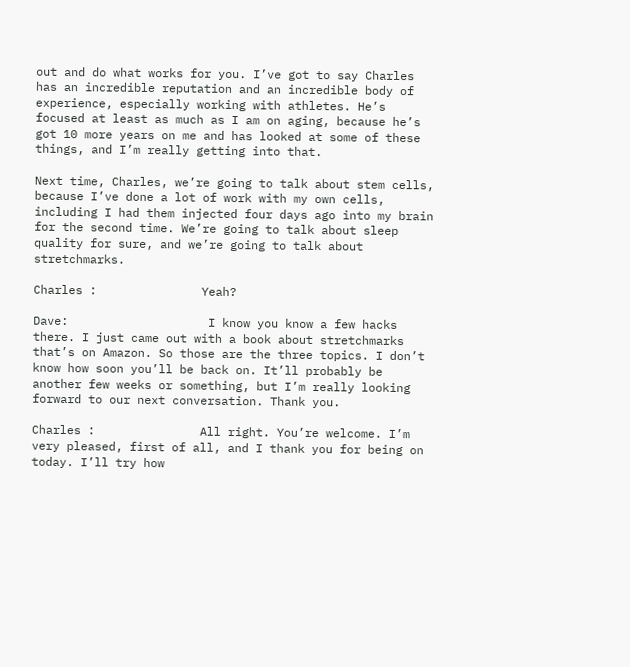out and do what works for you. I’ve got to say Charles has an incredible reputation and an incredible body of experience, especially working with athletes. He’s focused at least as much as I am on aging, because he’s got 10 more years on me and has looked at some of these things, and I’m really getting into that.

Next time, Charles, we’re going to talk about stem cells, because I’ve done a lot of work with my own cells, including I had them injected four days ago into my brain for the second time. We’re going to talk about sleep quality for sure, and we’re going to talk about stretchmarks.

Charles :               Yeah?

Dave:                    I know you know a few hacks there. I just came out with a book about stretchmarks that’s on Amazon. So those are the three topics. I don’t know how soon you’ll be back on. It’ll probably be another few weeks or something, but I’m really looking forward to our next conversation. Thank you.

Charles :               All right. You’re welcome. I’m very pleased, first of all, and I thank you for being on today. I’ll try how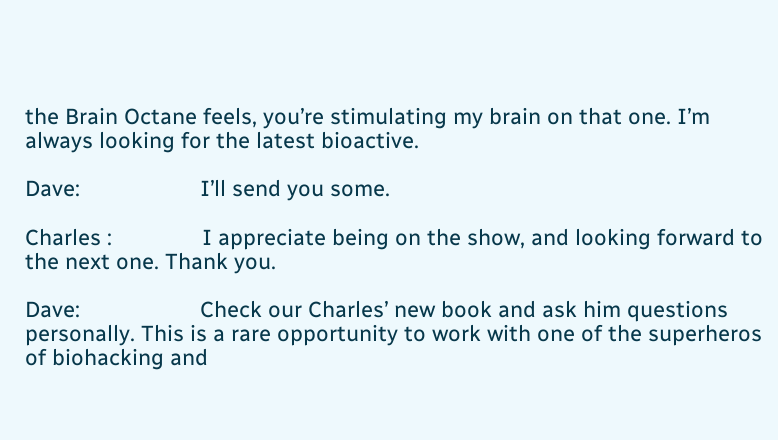the Brain Octane feels, you’re stimulating my brain on that one. I’m always looking for the latest bioactive.

Dave:                    I’ll send you some.

Charles :               I appreciate being on the show, and looking forward to the next one. Thank you.

Dave:                    Check our Charles’ new book and ask him questions personally. This is a rare opportunity to work with one of the superheros of biohacking and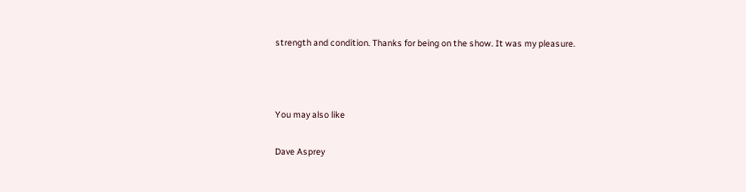strength and condition. Thanks for being on the show. It was my pleasure.



You may also like

Dave Asprey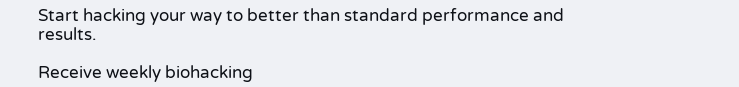Start hacking your way to better than standard performance and results.

Receive weekly biohacking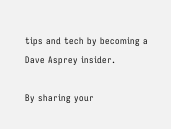tips and tech by becoming a Dave Asprey insider.

By sharing your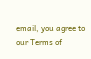email, you agree to our Terms of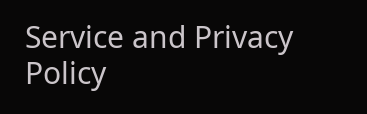Service and Privacy Policy